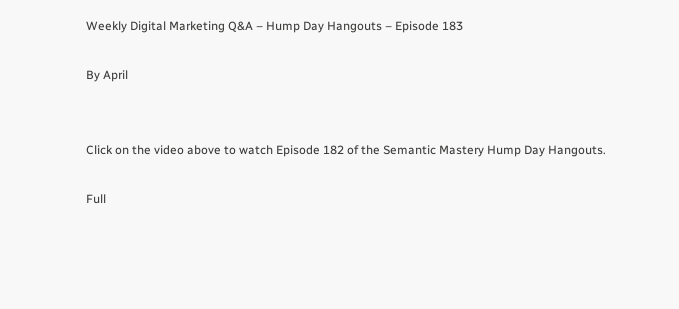Weekly Digital Marketing Q&A – Hump Day Hangouts – Episode 183

By April


Click on the video above to watch Episode 182 of the Semantic Mastery Hump Day Hangouts.

Full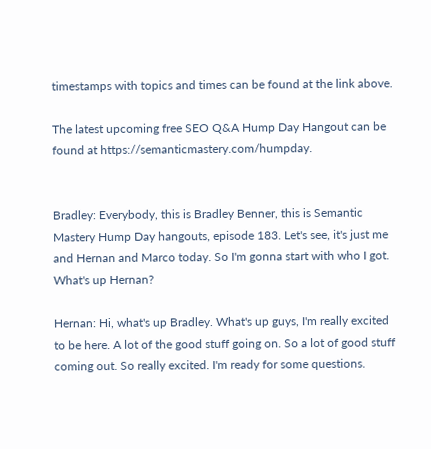timestamps with topics and times can be found at the link above.

The latest upcoming free SEO Q&A Hump Day Hangout can be found at https://semanticmastery.com/humpday.


Bradley: Everybody, this is Bradley Benner, this is Semantic Mastery Hump Day hangouts, episode 183. Let's see, it's just me and Hernan and Marco today. So I'm gonna start with who I got. What's up Hernan?

Hernan: Hi, what's up Bradley. What's up guys, I'm really excited to be here. A lot of the good stuff going on. So a lot of good stuff coming out. So really excited. I'm ready for some questions.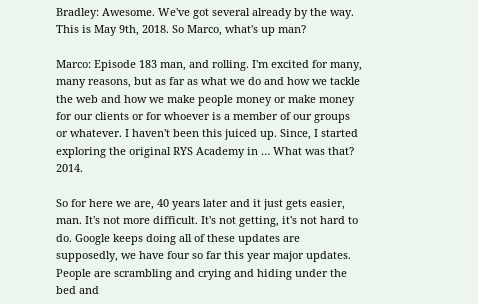Bradley: Awesome. We've got several already by the way. This is May 9th, 2018. So Marco, what's up man?

Marco: Episode 183 man, and rolling. I'm excited for many, many reasons, but as far as what we do and how we tackle the web and how we make people money or make money for our clients or for whoever is a member of our groups or whatever. I haven't been this juiced up. Since, I started exploring the original RYS Academy in … What was that? 2014.

So for here we are, 40 years later and it just gets easier, man. It's not more difficult. It's not getting, it's not hard to do. Google keeps doing all of these updates are supposedly, we have four so far this year major updates. People are scrambling and crying and hiding under the bed and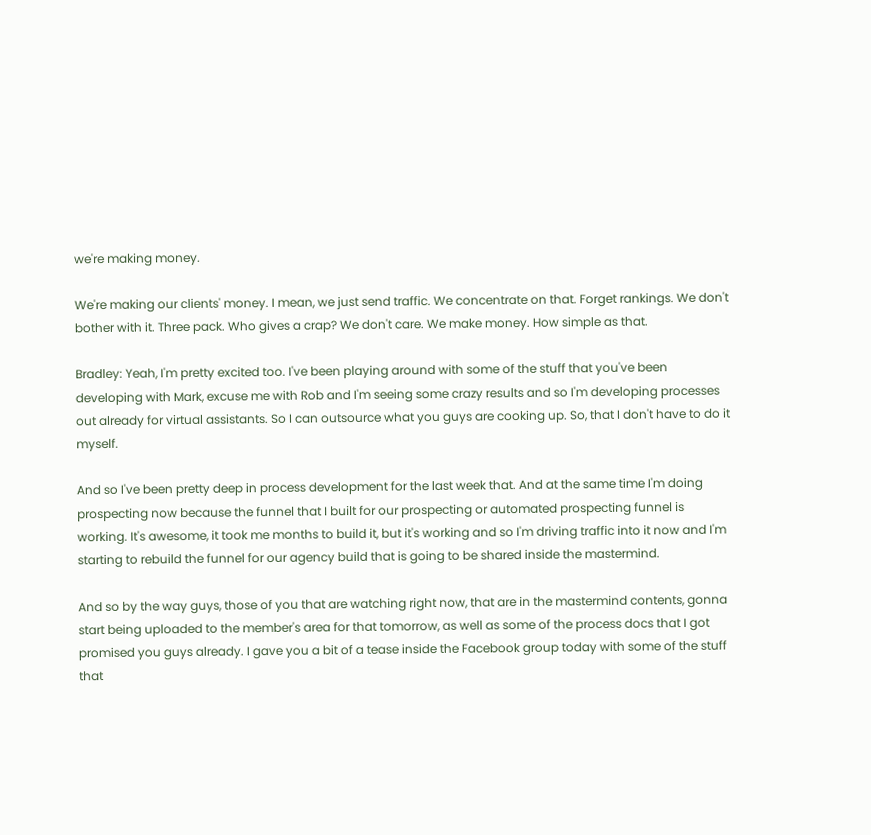we're making money.

We're making our clients' money. I mean, we just send traffic. We concentrate on that. Forget rankings. We don't bother with it. Three pack. Who gives a crap? We don't care. We make money. How simple as that.

Bradley: Yeah, I'm pretty excited too. I've been playing around with some of the stuff that you've been developing with Mark, excuse me with Rob and I'm seeing some crazy results and so I'm developing processes out already for virtual assistants. So I can outsource what you guys are cooking up. So, that I don't have to do it myself.

And so I've been pretty deep in process development for the last week that. And at the same time I'm doing prospecting now because the funnel that I built for our prospecting or automated prospecting funnel is working. It's awesome, it took me months to build it, but it's working and so I'm driving traffic into it now and I'm starting to rebuild the funnel for our agency build that is going to be shared inside the mastermind.

And so by the way guys, those of you that are watching right now, that are in the mastermind contents, gonna start being uploaded to the member's area for that tomorrow, as well as some of the process docs that I got promised you guys already. I gave you a bit of a tease inside the Facebook group today with some of the stuff that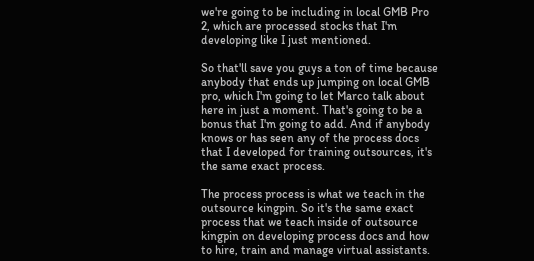we're going to be including in local GMB Pro 2, which are processed stocks that I'm developing like I just mentioned.

So that'll save you guys a ton of time because anybody that ends up jumping on local GMB pro, which I'm going to let Marco talk about here in just a moment. That's going to be a bonus that I'm going to add. And if anybody knows or has seen any of the process docs that I developed for training outsources, it's the same exact process.

The process process is what we teach in the outsource kingpin. So it's the same exact process that we teach inside of outsource kingpin on developing process docs and how to hire, train and manage virtual assistants.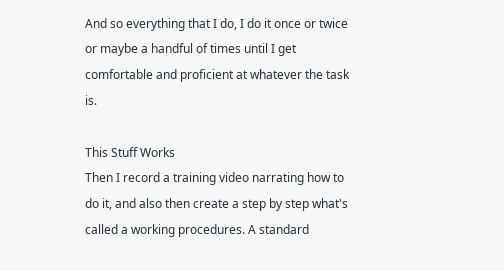And so everything that I do, I do it once or twice or maybe a handful of times until I get comfortable and proficient at whatever the task is.

This Stuff Works
Then I record a training video narrating how to do it, and also then create a step by step what's called a working procedures. A standard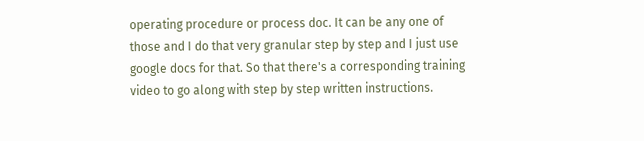operating procedure or process doc. It can be any one of those and I do that very granular step by step and I just use google docs for that. So that there's a corresponding training video to go along with step by step written instructions.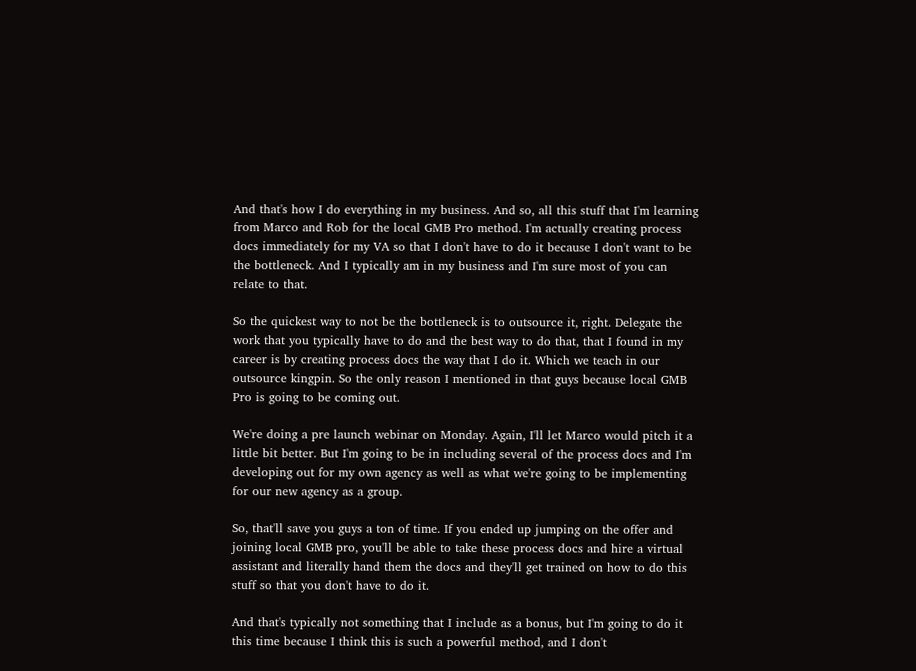And that's how I do everything in my business. And so, all this stuff that I'm learning from Marco and Rob for the local GMB Pro method. I'm actually creating process docs immediately for my VA so that I don't have to do it because I don't want to be the bottleneck. And I typically am in my business and I'm sure most of you can relate to that.

So the quickest way to not be the bottleneck is to outsource it, right. Delegate the work that you typically have to do and the best way to do that, that I found in my career is by creating process docs the way that I do it. Which we teach in our outsource kingpin. So the only reason I mentioned in that guys because local GMB Pro is going to be coming out.

We're doing a pre launch webinar on Monday. Again, I'll let Marco would pitch it a little bit better. But I'm going to be in including several of the process docs and I'm developing out for my own agency as well as what we're going to be implementing for our new agency as a group.

So, that'll save you guys a ton of time. If you ended up jumping on the offer and joining local GMB pro, you'll be able to take these process docs and hire a virtual assistant and literally hand them the docs and they'll get trained on how to do this stuff so that you don't have to do it.

And that's typically not something that I include as a bonus, but I'm going to do it this time because I think this is such a powerful method, and I don't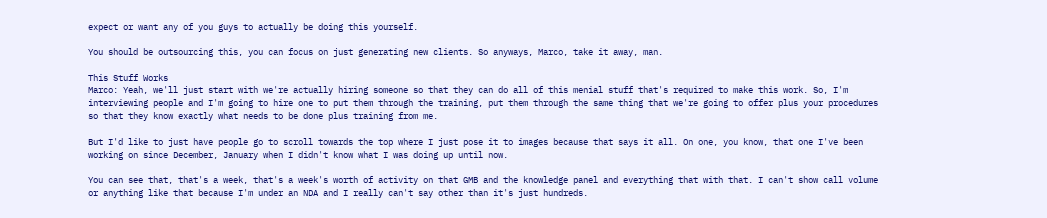expect or want any of you guys to actually be doing this yourself.

You should be outsourcing this, you can focus on just generating new clients. So anyways, Marco, take it away, man.

This Stuff Works
Marco: Yeah, we'll just start with we're actually hiring someone so that they can do all of this menial stuff that's required to make this work. So, I'm interviewing people and I'm going to hire one to put them through the training, put them through the same thing that we're going to offer plus your procedures so that they know exactly what needs to be done plus training from me.

But I'd like to just have people go to scroll towards the top where I just pose it to images because that says it all. On one, you know, that one I've been working on since December, January when I didn't know what I was doing up until now.

You can see that, that's a week, that's a week's worth of activity on that GMB and the knowledge panel and everything that with that. I can't show call volume or anything like that because I'm under an NDA and I really can't say other than it's just hundreds.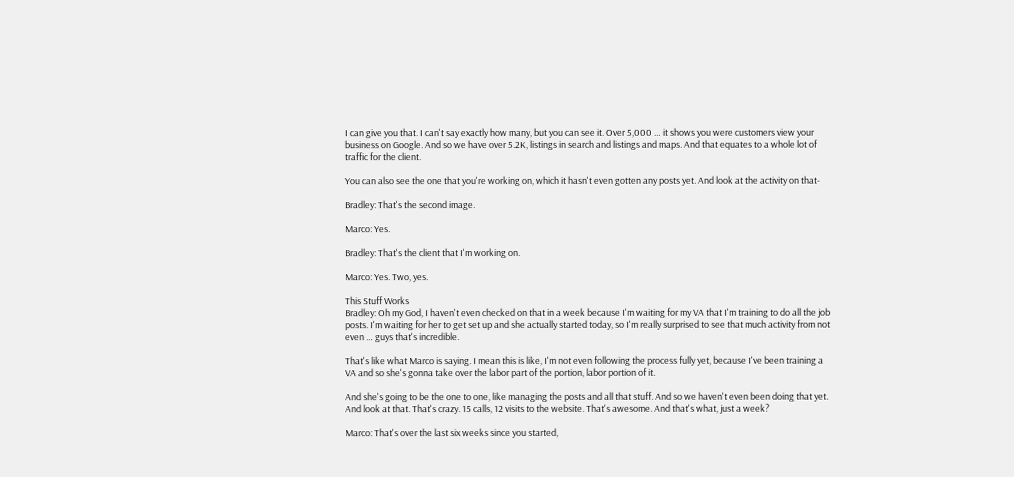I can give you that. I can't say exactly how many, but you can see it. Over 5,000 … it shows you were customers view your business on Google. And so we have over 5.2K, listings in search and listings and maps. And that equates to a whole lot of traffic for the client.

You can also see the one that you're working on, which it hasn't even gotten any posts yet. And look at the activity on that-

Bradley: That's the second image.

Marco: Yes.

Bradley: That's the client that I'm working on.

Marco: Yes. Two, yes.

This Stuff Works
Bradley: Oh my God, I haven't even checked on that in a week because I'm waiting for my VA that I'm training to do all the job posts. I'm waiting for her to get set up and she actually started today, so I'm really surprised to see that much activity from not even … guys that's incredible.

That's like what Marco is saying. I mean this is like, I'm not even following the process fully yet, because I've been training a VA and so she's gonna take over the labor part of the portion, labor portion of it.

And she's going to be the one to one, like managing the posts and all that stuff. And so we haven't even been doing that yet. And look at that. That's crazy. 15 calls, 12 visits to the website. That's awesome. And that's what, just a week?

Marco: That's over the last six weeks since you started,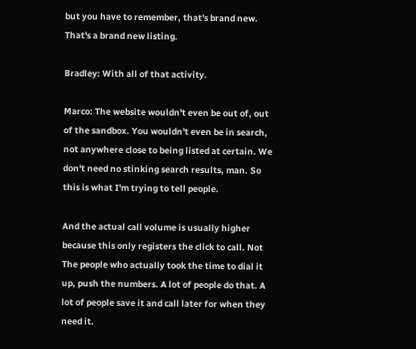but you have to remember, that's brand new. That's a brand new listing.

Bradley: With all of that activity.

Marco: The website wouldn't even be out of, out of the sandbox. You wouldn't even be in search, not anywhere close to being listed at certain. We don't need no stinking search results, man. So this is what I'm trying to tell people.

And the actual call volume is usually higher because this only registers the click to call. Not The people who actually took the time to dial it up, push the numbers. A lot of people do that. A lot of people save it and call later for when they need it.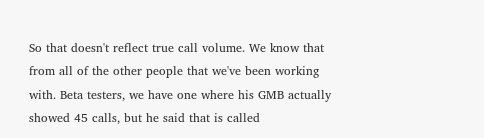So that doesn't reflect true call volume. We know that from all of the other people that we've been working with. Beta testers, we have one where his GMB actually showed 45 calls, but he said that is called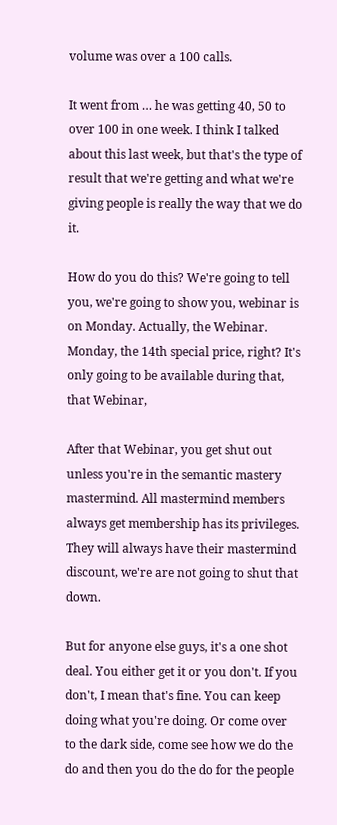volume was over a 100 calls.

It went from … he was getting 40, 50 to over 100 in one week. I think I talked about this last week, but that's the type of result that we're getting and what we're giving people is really the way that we do it.

How do you do this? We're going to tell you, we're going to show you, webinar is on Monday. Actually, the Webinar. Monday, the 14th special price, right? It's only going to be available during that, that Webinar,

After that Webinar, you get shut out unless you're in the semantic mastery mastermind. All mastermind members always get membership has its privileges. They will always have their mastermind discount, we're are not going to shut that down.

But for anyone else guys, it's a one shot deal. You either get it or you don't. If you don't, I mean that's fine. You can keep doing what you're doing. Or come over to the dark side, come see how we do the do and then you do the do for the people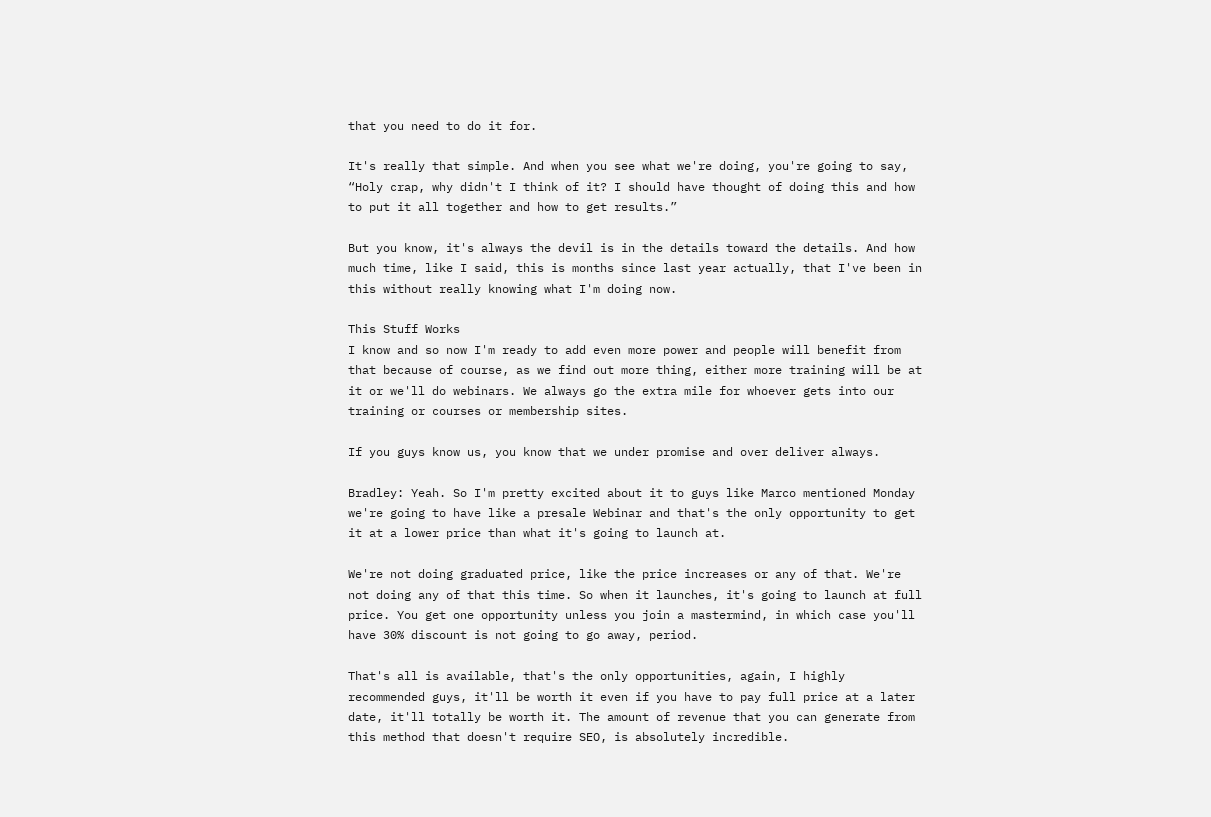that you need to do it for.

It's really that simple. And when you see what we're doing, you're going to say, “Holy crap, why didn't I think of it? I should have thought of doing this and how to put it all together and how to get results.”

But you know, it's always the devil is in the details toward the details. And how much time, like I said, this is months since last year actually, that I've been in this without really knowing what I'm doing now.

This Stuff Works
I know and so now I'm ready to add even more power and people will benefit from that because of course, as we find out more thing, either more training will be at it or we'll do webinars. We always go the extra mile for whoever gets into our training or courses or membership sites.

If you guys know us, you know that we under promise and over deliver always.

Bradley: Yeah. So I'm pretty excited about it to guys like Marco mentioned Monday we're going to have like a presale Webinar and that's the only opportunity to get it at a lower price than what it's going to launch at.

We're not doing graduated price, like the price increases or any of that. We're not doing any of that this time. So when it launches, it's going to launch at full price. You get one opportunity unless you join a mastermind, in which case you'll have 30% discount is not going to go away, period.

That's all is available, that's the only opportunities, again, I highly recommended guys, it'll be worth it even if you have to pay full price at a later date, it'll totally be worth it. The amount of revenue that you can generate from this method that doesn't require SEO, is absolutely incredible.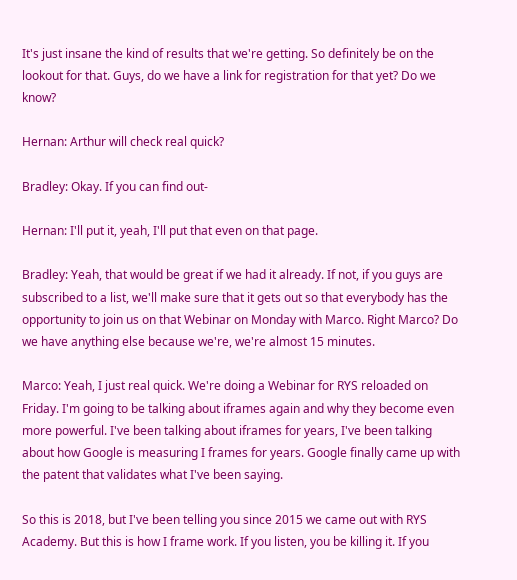It's just insane the kind of results that we're getting. So definitely be on the lookout for that. Guys, do we have a link for registration for that yet? Do we know?

Hernan: Arthur will check real quick?

Bradley: Okay. If you can find out-

Hernan: I'll put it, yeah, I'll put that even on that page.

Bradley: Yeah, that would be great if we had it already. If not, if you guys are subscribed to a list, we'll make sure that it gets out so that everybody has the opportunity to join us on that Webinar on Monday with Marco. Right Marco? Do we have anything else because we're, we're almost 15 minutes.

Marco: Yeah, I just real quick. We're doing a Webinar for RYS reloaded on Friday. I'm going to be talking about iframes again and why they become even more powerful. I've been talking about iframes for years, I've been talking about how Google is measuring I frames for years. Google finally came up with the patent that validates what I've been saying.

So this is 2018, but I've been telling you since 2015 we came out with RYS Academy. But this is how I frame work. If you listen, you be killing it. If you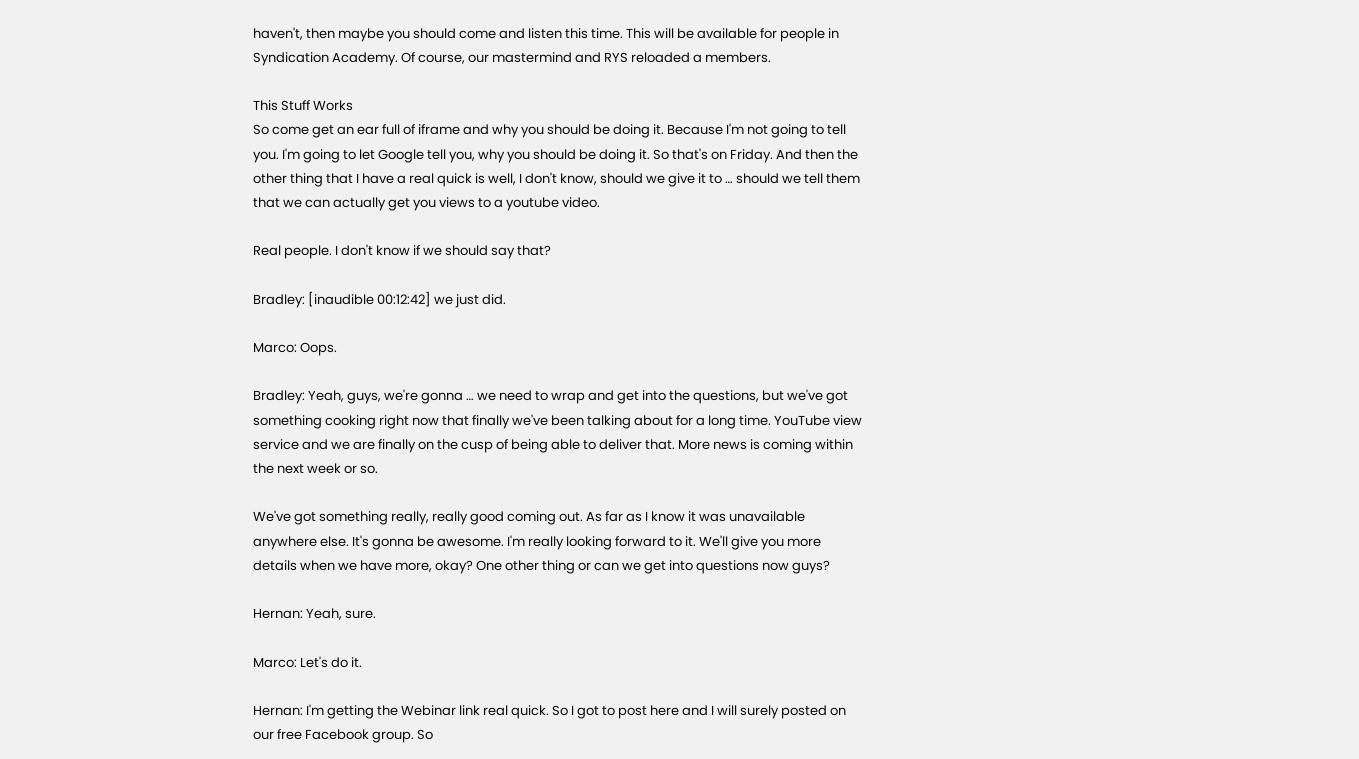haven't, then maybe you should come and listen this time. This will be available for people in Syndication Academy. Of course, our mastermind and RYS reloaded a members.

This Stuff Works
So come get an ear full of iframe and why you should be doing it. Because I'm not going to tell you. I'm going to let Google tell you, why you should be doing it. So that's on Friday. And then the other thing that I have a real quick is well, I don't know, should we give it to … should we tell them that we can actually get you views to a youtube video.

Real people. I don't know if we should say that?

Bradley: [inaudible 00:12:42] we just did.

Marco: Oops.

Bradley: Yeah, guys, we're gonna … we need to wrap and get into the questions, but we've got something cooking right now that finally we've been talking about for a long time. YouTube view service and we are finally on the cusp of being able to deliver that. More news is coming within the next week or so.

We've got something really, really good coming out. As far as I know it was unavailable anywhere else. It's gonna be awesome. I'm really looking forward to it. We'll give you more details when we have more, okay? One other thing or can we get into questions now guys?

Hernan: Yeah, sure.

Marco: Let's do it.

Hernan: I'm getting the Webinar link real quick. So I got to post here and I will surely posted on our free Facebook group. So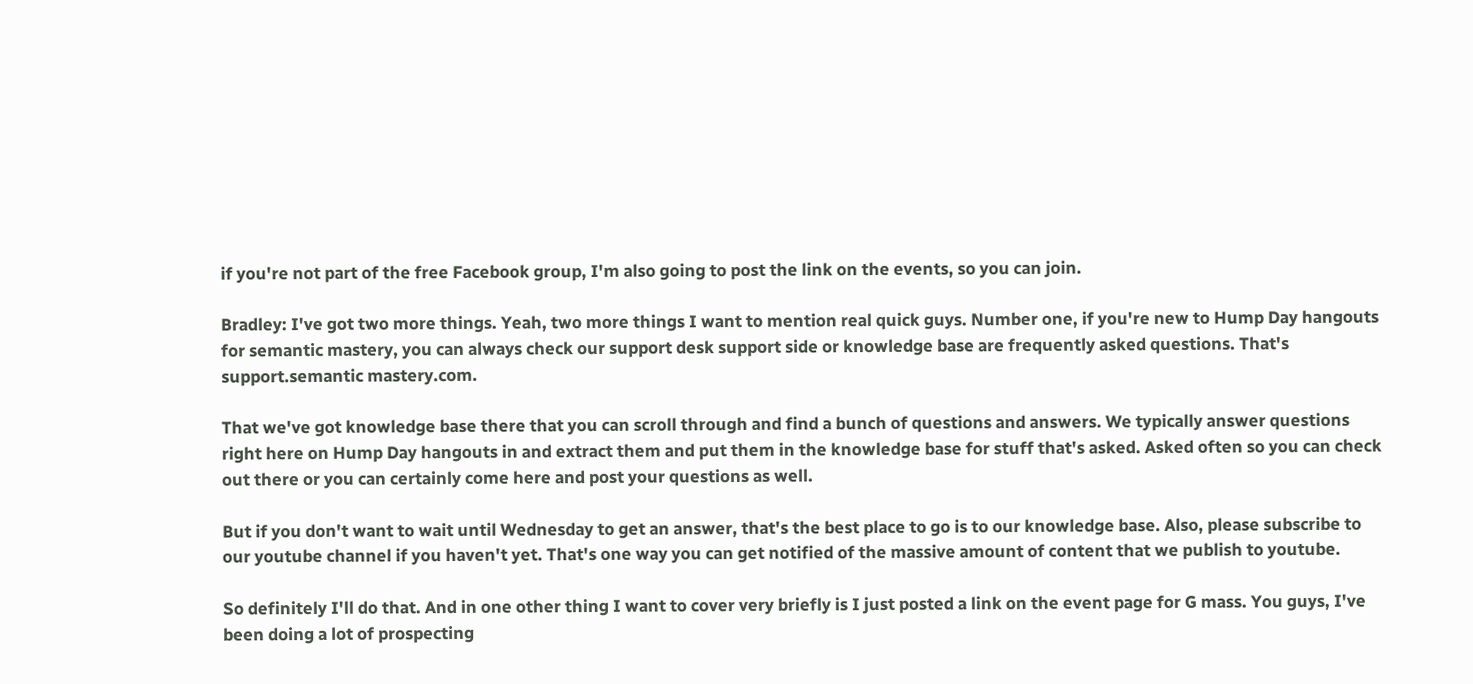if you're not part of the free Facebook group, I'm also going to post the link on the events, so you can join.

Bradley: I've got two more things. Yeah, two more things I want to mention real quick guys. Number one, if you're new to Hump Day hangouts for semantic mastery, you can always check our support desk support side or knowledge base are frequently asked questions. That's support.semantic mastery.com.

That we've got knowledge base there that you can scroll through and find a bunch of questions and answers. We typically answer questions right here on Hump Day hangouts in and extract them and put them in the knowledge base for stuff that's asked. Asked often so you can check out there or you can certainly come here and post your questions as well.

But if you don't want to wait until Wednesday to get an answer, that's the best place to go is to our knowledge base. Also, please subscribe to our youtube channel if you haven't yet. That's one way you can get notified of the massive amount of content that we publish to youtube.

So definitely I'll do that. And in one other thing I want to cover very briefly is I just posted a link on the event page for G mass. You guys, I've been doing a lot of prospecting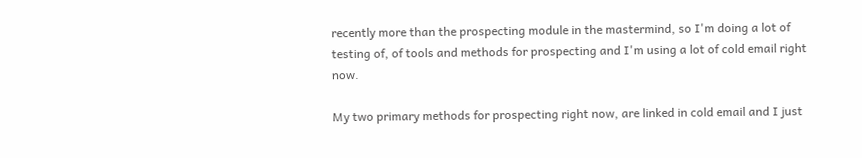recently more than the prospecting module in the mastermind, so I'm doing a lot of testing of, of tools and methods for prospecting and I'm using a lot of cold email right now.

My two primary methods for prospecting right now, are linked in cold email and I just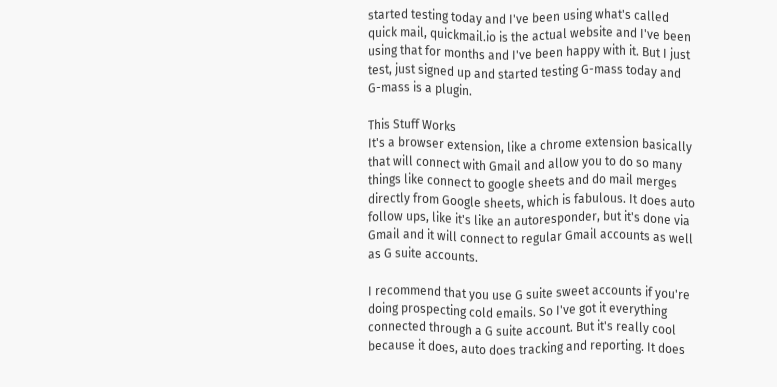started testing today and I've been using what's called quick mail, quickmail.io is the actual website and I've been using that for months and I've been happy with it. But I just test, just signed up and started testing G-mass today and G-mass is a plugin.

This Stuff Works
It's a browser extension, like a chrome extension basically that will connect with Gmail and allow you to do so many things like connect to google sheets and do mail merges directly from Google sheets, which is fabulous. It does auto follow ups, like it's like an autoresponder, but it's done via Gmail and it will connect to regular Gmail accounts as well as G suite accounts.

I recommend that you use G suite sweet accounts if you're doing prospecting cold emails. So I've got it everything connected through a G suite account. But it's really cool because it does, auto does tracking and reporting. It does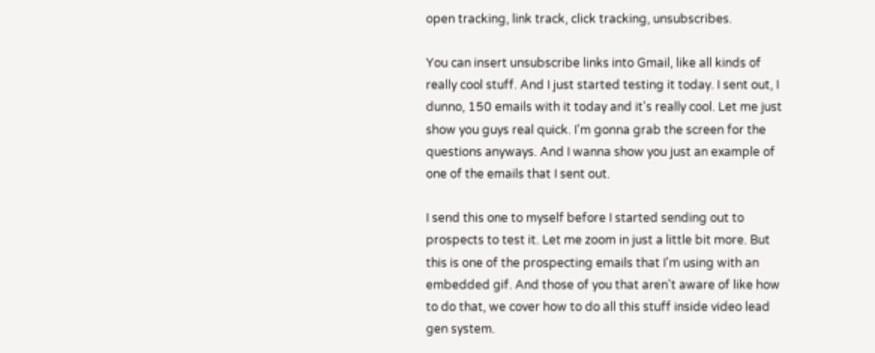open tracking, link track, click tracking, unsubscribes.

You can insert unsubscribe links into Gmail, like all kinds of really cool stuff. And I just started testing it today. I sent out, I dunno, 150 emails with it today and it's really cool. Let me just show you guys real quick. I'm gonna grab the screen for the questions anyways. And I wanna show you just an example of one of the emails that I sent out.

I send this one to myself before I started sending out to prospects to test it. Let me zoom in just a little bit more. But this is one of the prospecting emails that I'm using with an embedded gif. And those of you that aren't aware of like how to do that, we cover how to do all this stuff inside video lead gen system.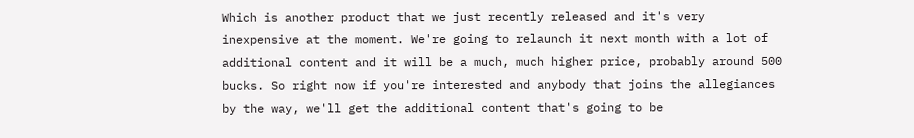Which is another product that we just recently released and it's very inexpensive at the moment. We're going to relaunch it next month with a lot of additional content and it will be a much, much higher price, probably around 500 bucks. So right now if you're interested and anybody that joins the allegiances by the way, we'll get the additional content that's going to be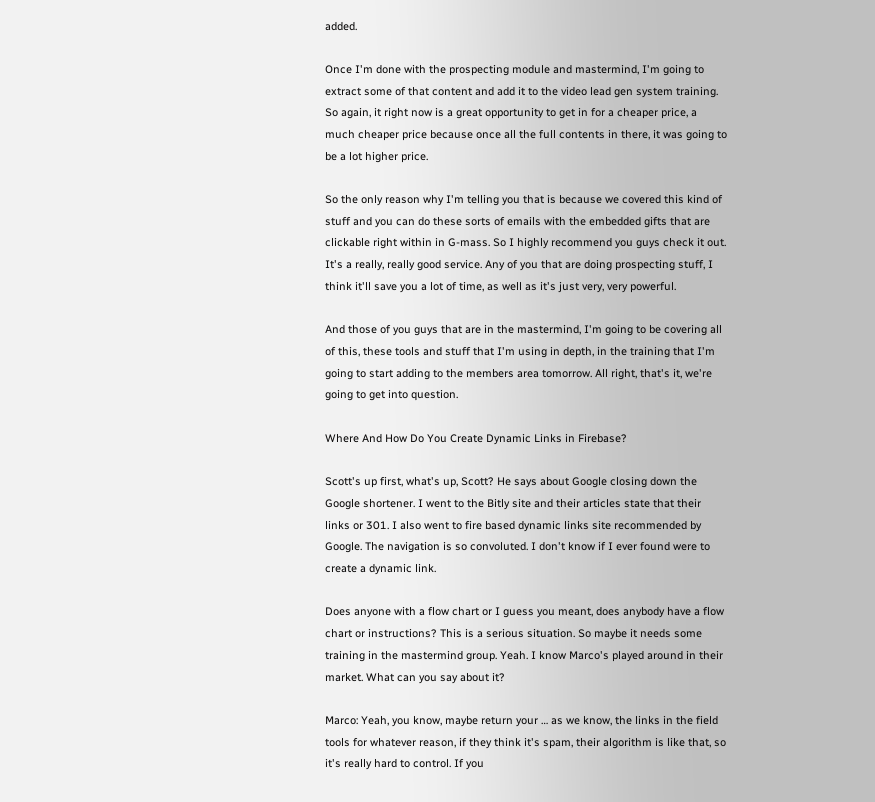added.

Once I'm done with the prospecting module and mastermind, I'm going to extract some of that content and add it to the video lead gen system training. So again, it right now is a great opportunity to get in for a cheaper price, a much cheaper price because once all the full contents in there, it was going to be a lot higher price.

So the only reason why I'm telling you that is because we covered this kind of stuff and you can do these sorts of emails with the embedded gifts that are clickable right within in G-mass. So I highly recommend you guys check it out. It's a really, really good service. Any of you that are doing prospecting stuff, I think it'll save you a lot of time, as well as it's just very, very powerful.

And those of you guys that are in the mastermind, I'm going to be covering all of this, these tools and stuff that I'm using in depth, in the training that I'm going to start adding to the members area tomorrow. All right, that's it, we're going to get into question.

Where And How Do You Create Dynamic Links in Firebase?

Scott's up first, what's up, Scott? He says about Google closing down the Google shortener. I went to the Bitly site and their articles state that their links or 301. I also went to fire based dynamic links site recommended by Google. The navigation is so convoluted. I don't know if I ever found were to create a dynamic link.

Does anyone with a flow chart or I guess you meant, does anybody have a flow chart or instructions? This is a serious situation. So maybe it needs some training in the mastermind group. Yeah. I know Marco's played around in their market. What can you say about it?

Marco: Yeah, you know, maybe return your … as we know, the links in the field tools for whatever reason, if they think it's spam, their algorithm is like that, so it's really hard to control. If you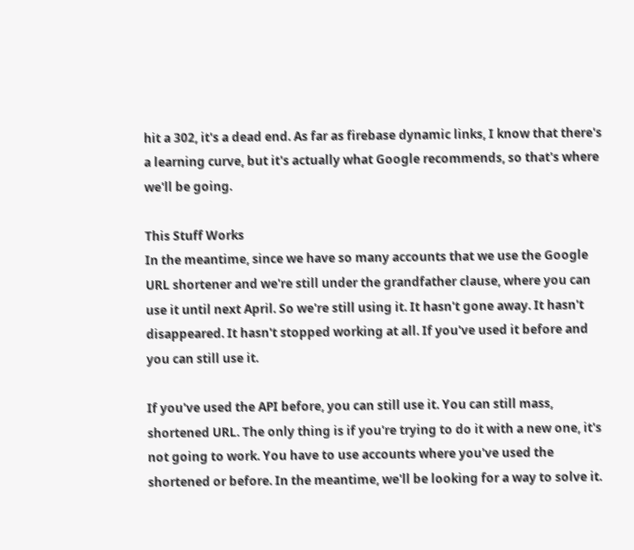hit a 302, it's a dead end. As far as firebase dynamic links, I know that there's a learning curve, but it's actually what Google recommends, so that's where we'll be going.

This Stuff Works
In the meantime, since we have so many accounts that we use the Google URL shortener and we're still under the grandfather clause, where you can use it until next April. So we're still using it. It hasn't gone away. It hasn't disappeared. It hasn't stopped working at all. If you've used it before and you can still use it.

If you've used the API before, you can still use it. You can still mass, shortened URL. The only thing is if you're trying to do it with a new one, it's not going to work. You have to use accounts where you've used the shortened or before. In the meantime, we'll be looking for a way to solve it.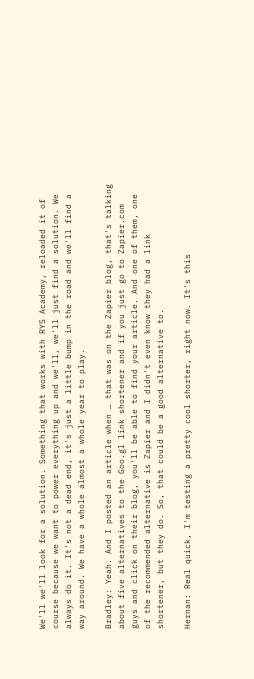We'll we'll look for a solution. Something that works with RYS Academy, reloaded it of course because we want to power everything up and we'll, we'll just find a solution. We always do it. It's not a dead end, it's just a little bump in the road and we'll find a way around. We have a whole almost a whole year to play.

Bradley: Yeah. And I posted an article when … that was on the Zapier blog, that's talking about five alternatives to the Goo.gl link shortener and if you just go to Zapier.com guys and click on their blog, you'll be able to find your article. And one of them, one of the recommended alternative is Zapier and I didn't even know they had a link shortener, but they do. So, that could be a good alternative to.

Hernan: Real quick, I'm testing a pretty cool shorter, right now. It's this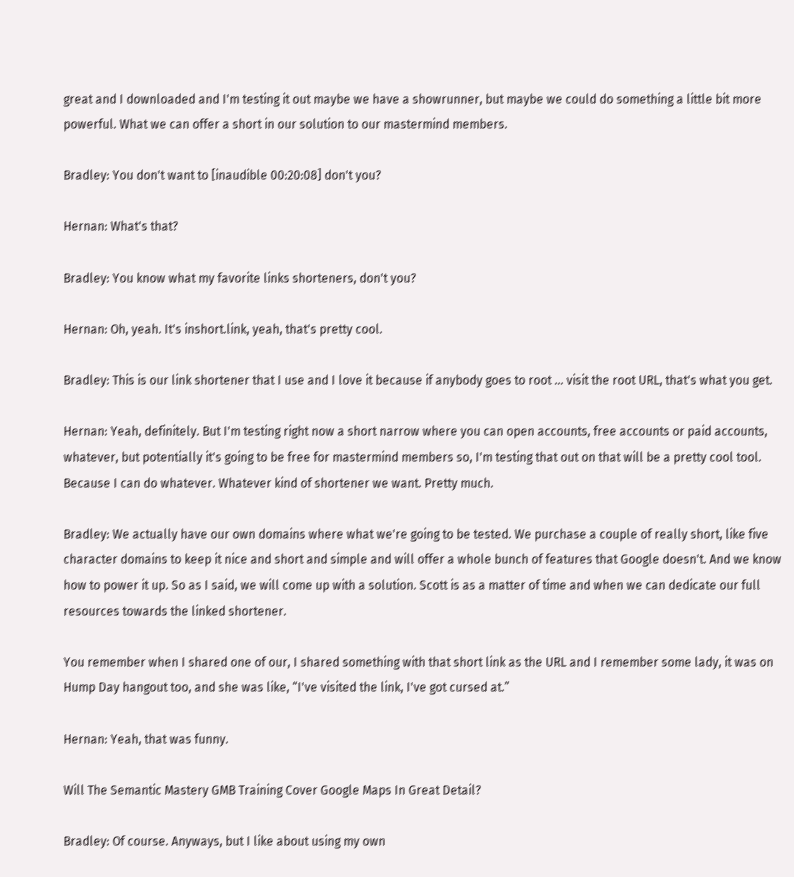great and I downloaded and I'm testing it out maybe we have a showrunner, but maybe we could do something a little bit more powerful. What we can offer a short in our solution to our mastermind members.

Bradley: You don't want to [inaudible 00:20:08] don't you?

Hernan: What's that?

Bradley: You know what my favorite links shorteners, don't you?

Hernan: Oh, yeah. It's inshort.link, yeah, that's pretty cool.

Bradley: This is our link shortener that I use and I love it because if anybody goes to root … visit the root URL, that's what you get.

Hernan: Yeah, definitely. But I'm testing right now a short narrow where you can open accounts, free accounts or paid accounts, whatever, but potentially it's going to be free for mastermind members so, I'm testing that out on that will be a pretty cool tool. Because I can do whatever. Whatever kind of shortener we want. Pretty much.

Bradley: We actually have our own domains where what we're going to be tested. We purchase a couple of really short, like five character domains to keep it nice and short and simple and will offer a whole bunch of features that Google doesn't. And we know how to power it up. So as I said, we will come up with a solution. Scott is as a matter of time and when we can dedicate our full resources towards the linked shortener.

You remember when I shared one of our, I shared something with that short link as the URL and I remember some lady, it was on Hump Day hangout too, and she was like, “I've visited the link, I've got cursed at.”

Hernan: Yeah, that was funny.

Will The Semantic Mastery GMB Training Cover Google Maps In Great Detail?

Bradley: Of course. Anyways, but I like about using my own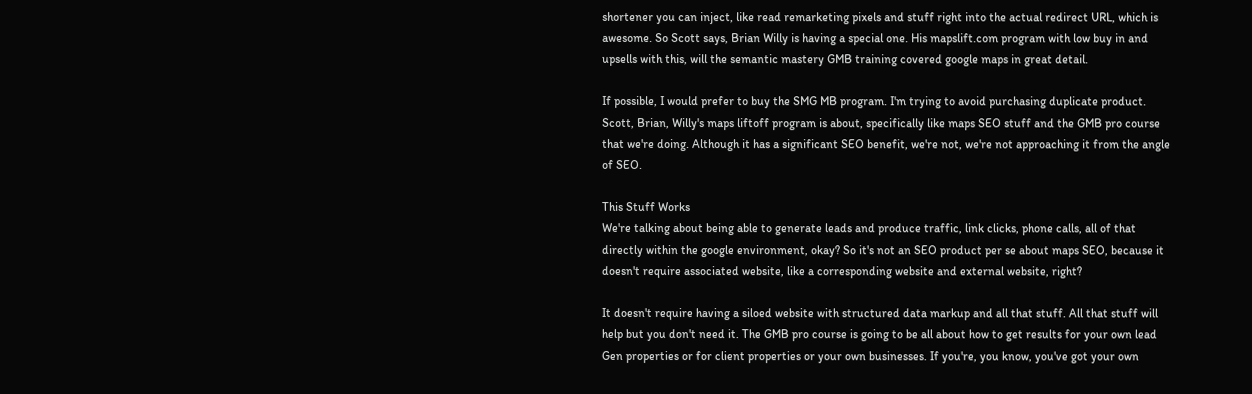shortener you can inject, like read remarketing pixels and stuff right into the actual redirect URL, which is awesome. So Scott says, Brian Willy is having a special one. His mapslift.com program with low buy in and upsells with this, will the semantic mastery GMB training covered google maps in great detail.

If possible, I would prefer to buy the SMG MB program. I'm trying to avoid purchasing duplicate product. Scott, Brian, Willy's maps liftoff program is about, specifically like maps SEO stuff and the GMB pro course that we're doing. Although it has a significant SEO benefit, we're not, we're not approaching it from the angle of SEO.

This Stuff Works
We're talking about being able to generate leads and produce traffic, link clicks, phone calls, all of that directly within the google environment, okay? So it's not an SEO product per se about maps SEO, because it doesn't require associated website, like a corresponding website and external website, right?

It doesn't require having a siloed website with structured data markup and all that stuff. All that stuff will help but you don't need it. The GMB pro course is going to be all about how to get results for your own lead Gen properties or for client properties or your own businesses. If you're, you know, you've got your own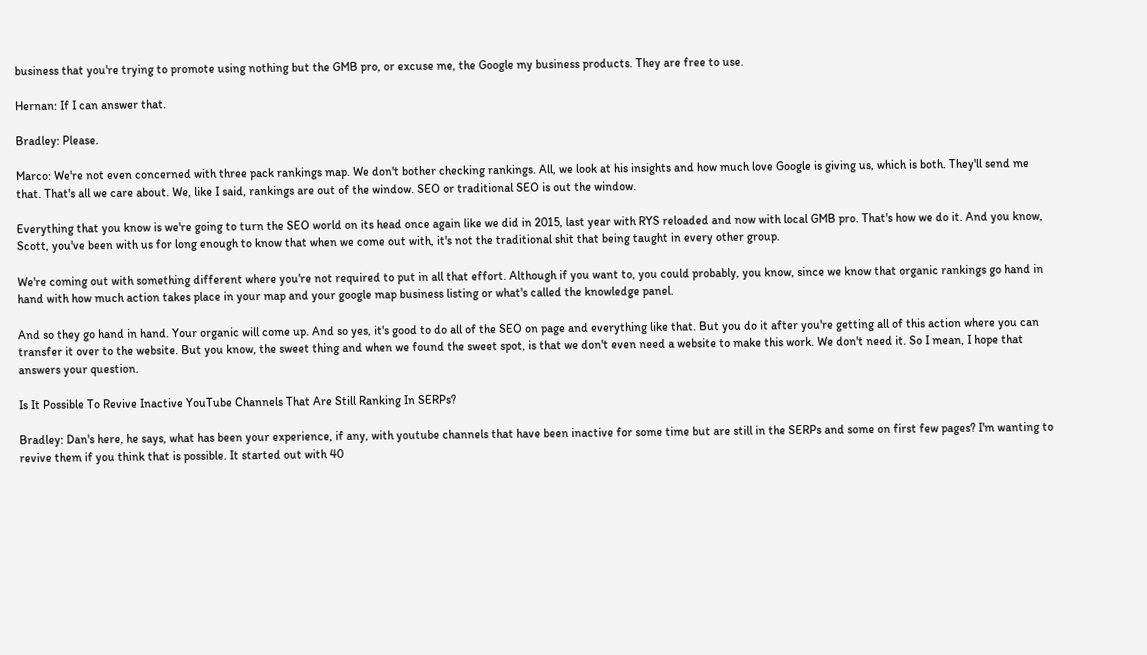business that you're trying to promote using nothing but the GMB pro, or excuse me, the Google my business products. They are free to use.

Hernan: If I can answer that.

Bradley: Please.

Marco: We're not even concerned with three pack rankings map. We don't bother checking rankings. All, we look at his insights and how much love Google is giving us, which is both. They'll send me that. That's all we care about. We, like I said, rankings are out of the window. SEO or traditional SEO is out the window.

Everything that you know is we're going to turn the SEO world on its head once again like we did in 2015, last year with RYS reloaded and now with local GMB pro. That's how we do it. And you know, Scott, you've been with us for long enough to know that when we come out with, it's not the traditional shit that being taught in every other group.

We're coming out with something different where you're not required to put in all that effort. Although if you want to, you could probably, you know, since we know that organic rankings go hand in hand with how much action takes place in your map and your google map business listing or what's called the knowledge panel.

And so they go hand in hand. Your organic will come up. And so yes, it's good to do all of the SEO on page and everything like that. But you do it after you're getting all of this action where you can transfer it over to the website. But you know, the sweet thing and when we found the sweet spot, is that we don't even need a website to make this work. We don't need it. So I mean, I hope that answers your question.

Is It Possible To Revive Inactive YouTube Channels That Are Still Ranking In SERPs?

Bradley: Dan's here, he says, what has been your experience, if any, with youtube channels that have been inactive for some time but are still in the SERPs and some on first few pages? I'm wanting to revive them if you think that is possible. It started out with 40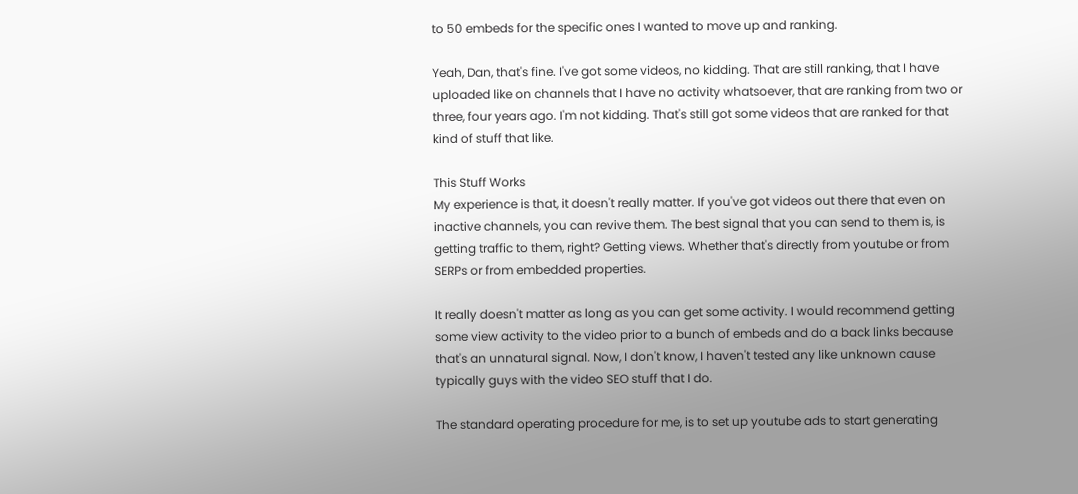to 50 embeds for the specific ones I wanted to move up and ranking.

Yeah, Dan, that's fine. I've got some videos, no kidding. That are still ranking, that I have uploaded like on channels that I have no activity whatsoever, that are ranking from two or three, four years ago. I'm not kidding. That's still got some videos that are ranked for that kind of stuff that like.

This Stuff Works
My experience is that, it doesn't really matter. If you've got videos out there that even on inactive channels, you can revive them. The best signal that you can send to them is, is getting traffic to them, right? Getting views. Whether that's directly from youtube or from SERPs or from embedded properties.

It really doesn't matter as long as you can get some activity. I would recommend getting some view activity to the video prior to a bunch of embeds and do a back links because that's an unnatural signal. Now, I don't know, I haven't tested any like unknown cause typically guys with the video SEO stuff that I do.

The standard operating procedure for me, is to set up youtube ads to start generating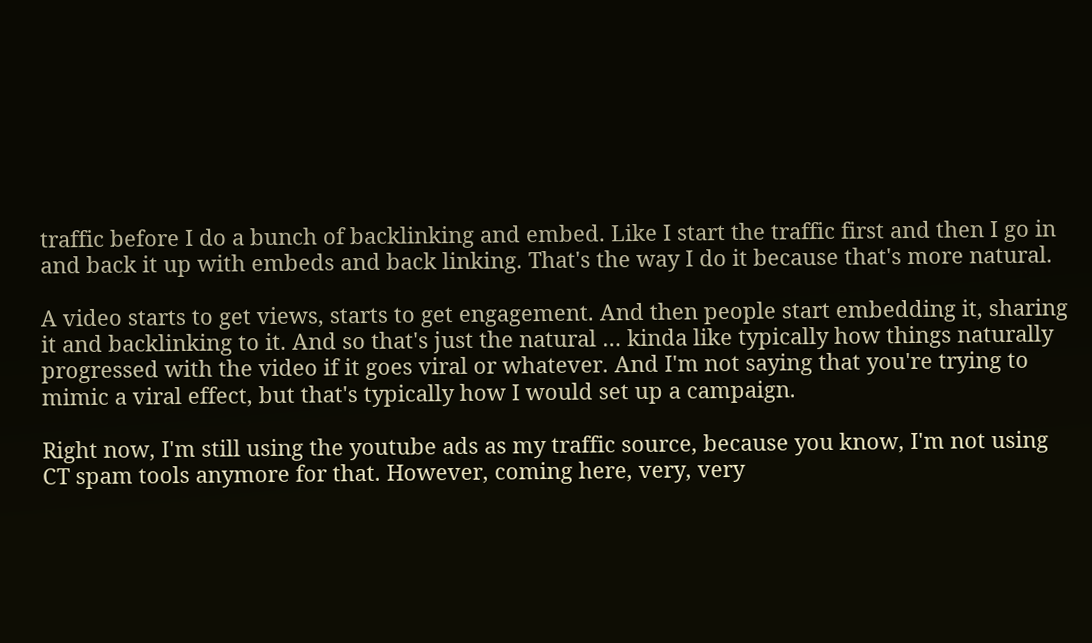traffic before I do a bunch of backlinking and embed. Like I start the traffic first and then I go in and back it up with embeds and back linking. That's the way I do it because that's more natural.

A video starts to get views, starts to get engagement. And then people start embedding it, sharing it and backlinking to it. And so that's just the natural … kinda like typically how things naturally progressed with the video if it goes viral or whatever. And I'm not saying that you're trying to mimic a viral effect, but that's typically how I would set up a campaign.

Right now, I'm still using the youtube ads as my traffic source, because you know, I'm not using CT spam tools anymore for that. However, coming here, very, very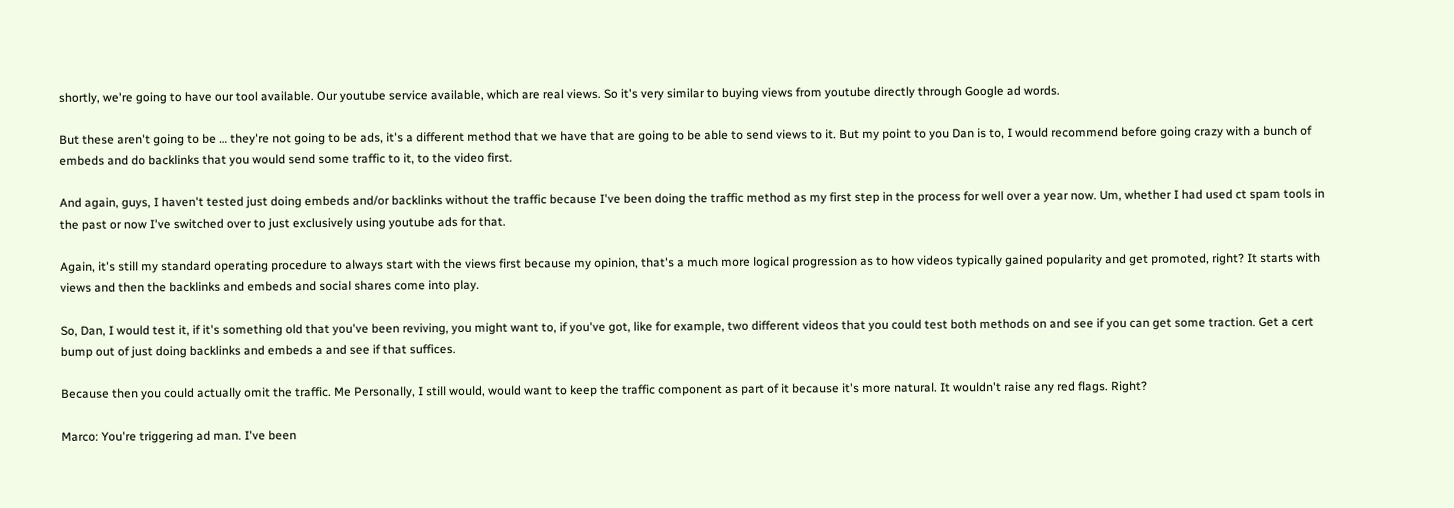shortly, we're going to have our tool available. Our youtube service available, which are real views. So it's very similar to buying views from youtube directly through Google ad words.

But these aren't going to be … they're not going to be ads, it's a different method that we have that are going to be able to send views to it. But my point to you Dan is to, I would recommend before going crazy with a bunch of embeds and do backlinks that you would send some traffic to it, to the video first.

And again, guys, I haven't tested just doing embeds and/or backlinks without the traffic because I've been doing the traffic method as my first step in the process for well over a year now. Um, whether I had used ct spam tools in the past or now I've switched over to just exclusively using youtube ads for that.

Again, it's still my standard operating procedure to always start with the views first because my opinion, that's a much more logical progression as to how videos typically gained popularity and get promoted, right? It starts with views and then the backlinks and embeds and social shares come into play.

So, Dan, I would test it, if it's something old that you've been reviving, you might want to, if you've got, like for example, two different videos that you could test both methods on and see if you can get some traction. Get a cert bump out of just doing backlinks and embeds a and see if that suffices.

Because then you could actually omit the traffic. Me Personally, I still would, would want to keep the traffic component as part of it because it's more natural. It wouldn't raise any red flags. Right?

Marco: You're triggering ad man. I've been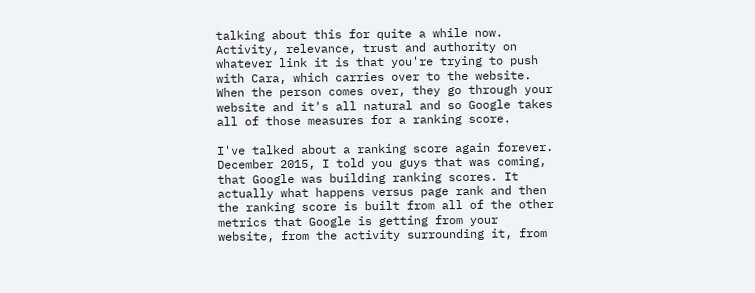talking about this for quite a while now. Activity, relevance, trust and authority on whatever link it is that you're trying to push with Cara, which carries over to the website. When the person comes over, they go through your website and it's all natural and so Google takes all of those measures for a ranking score.

I've talked about a ranking score again forever. December 2015, I told you guys that was coming, that Google was building ranking scores. It actually what happens versus page rank and then the ranking score is built from all of the other metrics that Google is getting from your website, from the activity surrounding it, from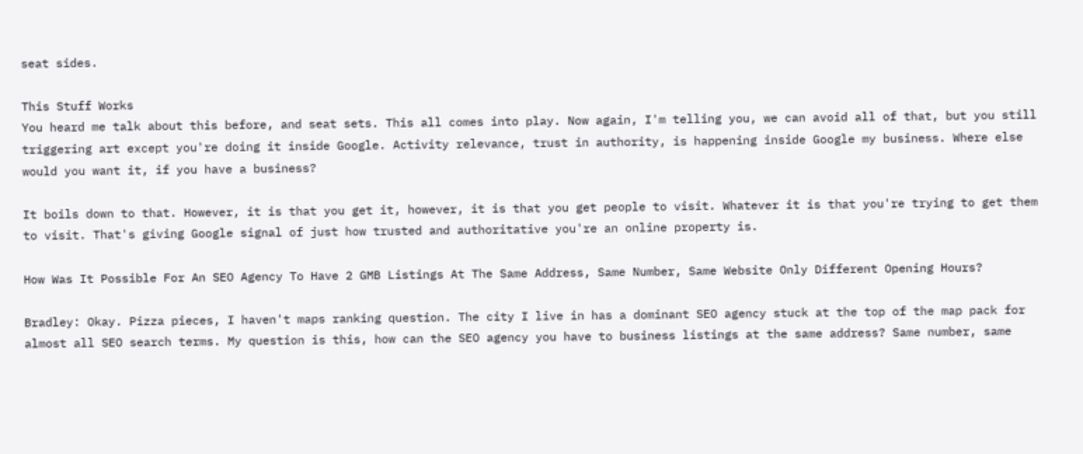seat sides.

This Stuff Works
You heard me talk about this before, and seat sets. This all comes into play. Now again, I'm telling you, we can avoid all of that, but you still triggering art except you're doing it inside Google. Activity relevance, trust in authority, is happening inside Google my business. Where else would you want it, if you have a business?

It boils down to that. However, it is that you get it, however, it is that you get people to visit. Whatever it is that you're trying to get them to visit. That's giving Google signal of just how trusted and authoritative you're an online property is.

How Was It Possible For An SEO Agency To Have 2 GMB Listings At The Same Address, Same Number, Same Website Only Different Opening Hours?

Bradley: Okay. Pizza pieces, I haven't maps ranking question. The city I live in has a dominant SEO agency stuck at the top of the map pack for almost all SEO search terms. My question is this, how can the SEO agency you have to business listings at the same address? Same number, same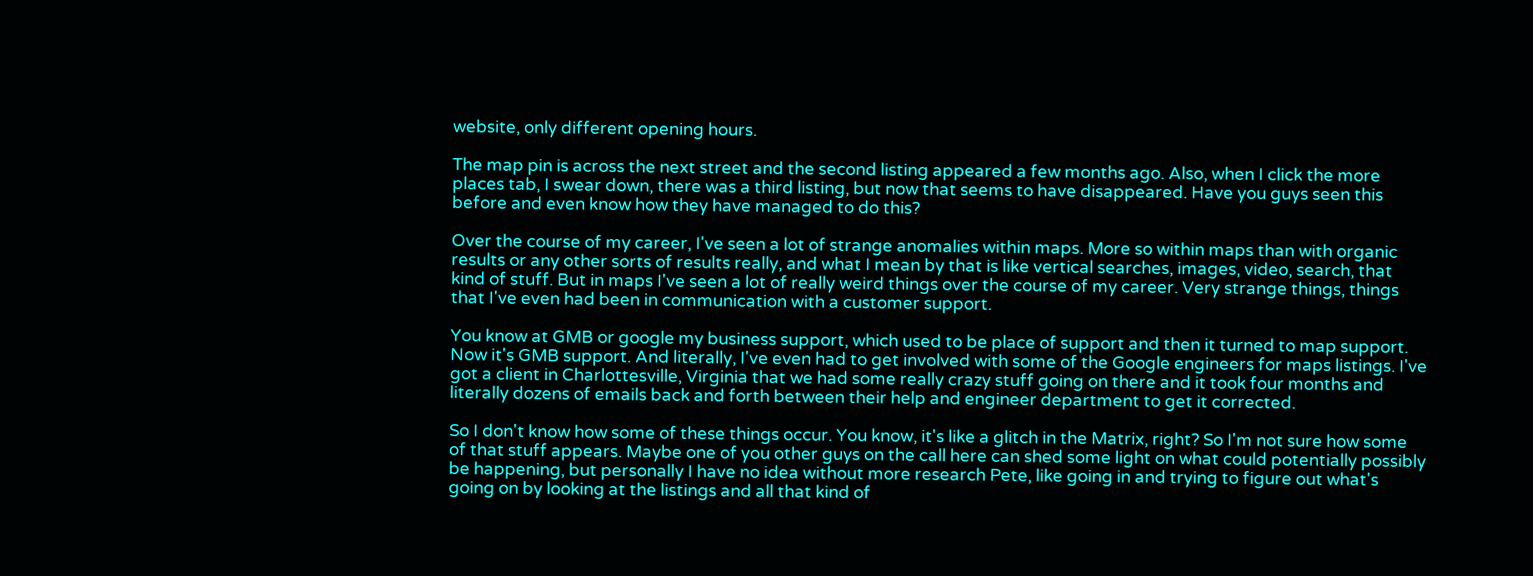website, only different opening hours.

The map pin is across the next street and the second listing appeared a few months ago. Also, when I click the more places tab, I swear down, there was a third listing, but now that seems to have disappeared. Have you guys seen this before and even know how they have managed to do this?

Over the course of my career, I've seen a lot of strange anomalies within maps. More so within maps than with organic results or any other sorts of results really, and what I mean by that is like vertical searches, images, video, search, that kind of stuff. But in maps I've seen a lot of really weird things over the course of my career. Very strange things, things that I've even had been in communication with a customer support.

You know at GMB or google my business support, which used to be place of support and then it turned to map support. Now it's GMB support. And literally, I've even had to get involved with some of the Google engineers for maps listings. I've got a client in Charlottesville, Virginia that we had some really crazy stuff going on there and it took four months and literally dozens of emails back and forth between their help and engineer department to get it corrected.

So I don't know how some of these things occur. You know, it's like a glitch in the Matrix, right? So I'm not sure how some of that stuff appears. Maybe one of you other guys on the call here can shed some light on what could potentially possibly be happening, but personally I have no idea without more research Pete, like going in and trying to figure out what's going on by looking at the listings and all that kind of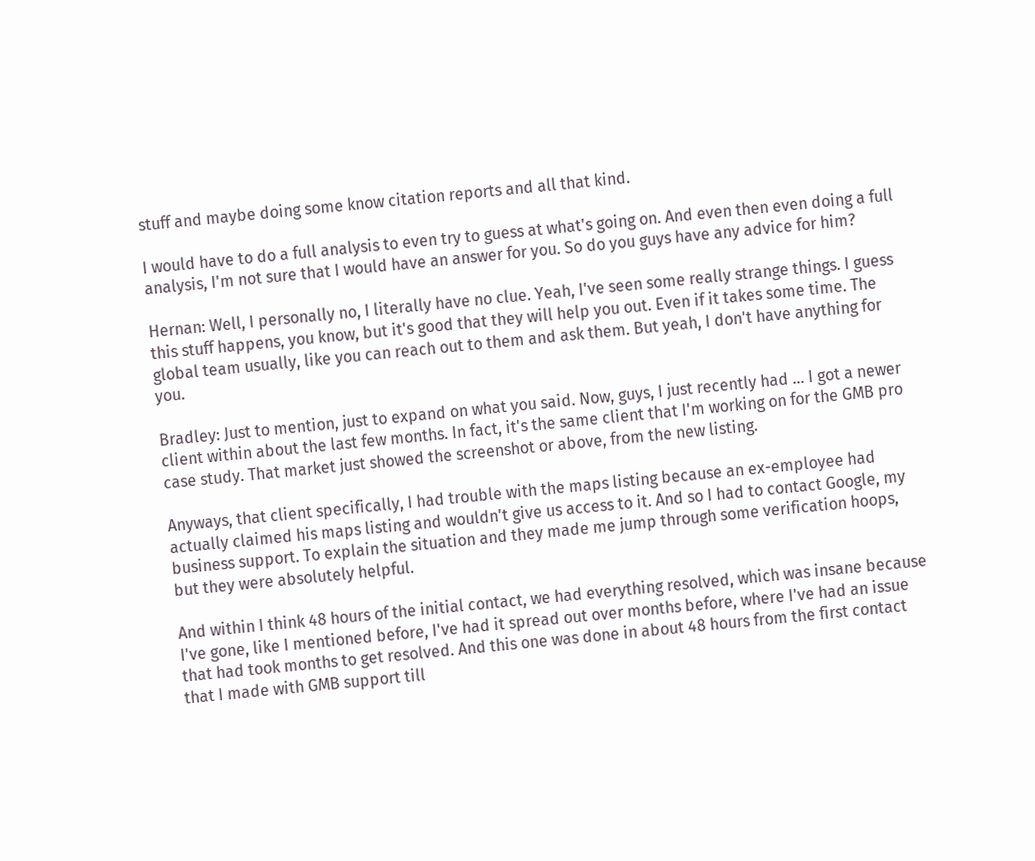stuff and maybe doing some know citation reports and all that kind.

I would have to do a full analysis to even try to guess at what's going on. And even then even doing a full analysis, I'm not sure that I would have an answer for you. So do you guys have any advice for him?

Hernan: Well, I personally no, I literally have no clue. Yeah, I've seen some really strange things. I guess this stuff happens, you know, but it's good that they will help you out. Even if it takes some time. The global team usually, like you can reach out to them and ask them. But yeah, I don't have anything for you.

Bradley: Just to mention, just to expand on what you said. Now, guys, I just recently had … I got a newer client within about the last few months. In fact, it's the same client that I'm working on for the GMB pro case study. That market just showed the screenshot or above, from the new listing.

Anyways, that client specifically, I had trouble with the maps listing because an ex-employee had actually claimed his maps listing and wouldn't give us access to it. And so I had to contact Google, my business support. To explain the situation and they made me jump through some verification hoops, but they were absolutely helpful.

And within I think 48 hours of the initial contact, we had everything resolved, which was insane because I've gone, like I mentioned before, I've had it spread out over months before, where I've had an issue that had took months to get resolved. And this one was done in about 48 hours from the first contact that I made with GMB support till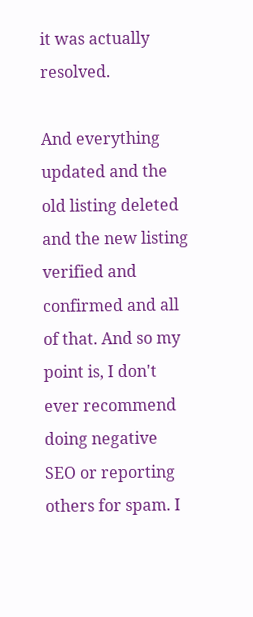it was actually resolved.

And everything updated and the old listing deleted and the new listing verified and confirmed and all of that. And so my point is, I don't ever recommend doing negative SEO or reporting others for spam. I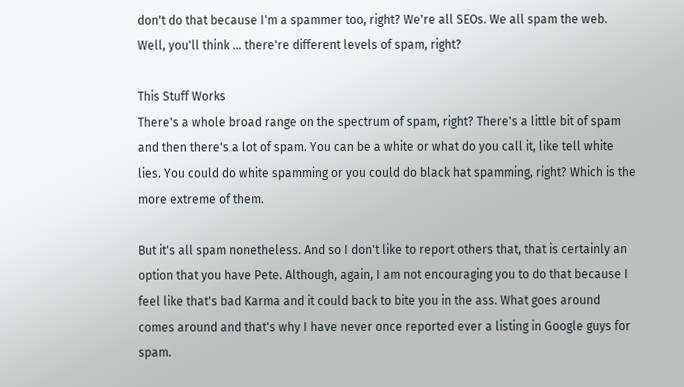don't do that because I'm a spammer too, right? We're all SEOs. We all spam the web. Well, you'll think … there're different levels of spam, right?

This Stuff Works
There's a whole broad range on the spectrum of spam, right? There's a little bit of spam and then there's a lot of spam. You can be a white or what do you call it, like tell white lies. You could do white spamming or you could do black hat spamming, right? Which is the more extreme of them.

But it's all spam nonetheless. And so I don't like to report others that, that is certainly an option that you have Pete. Although, again, I am not encouraging you to do that because I feel like that's bad Karma and it could back to bite you in the ass. What goes around comes around and that's why I have never once reported ever a listing in Google guys for spam.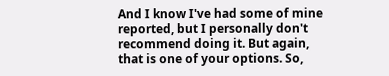And I know I've had some of mine reported, but I personally don't recommend doing it. But again, that is one of your options. So,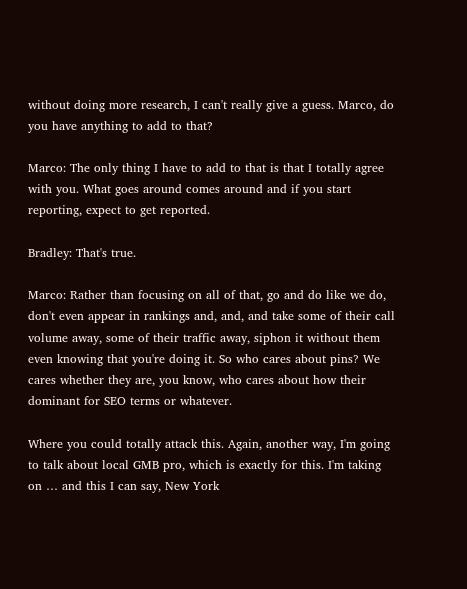without doing more research, I can't really give a guess. Marco, do you have anything to add to that?

Marco: The only thing I have to add to that is that I totally agree with you. What goes around comes around and if you start reporting, expect to get reported.

Bradley: That's true.

Marco: Rather than focusing on all of that, go and do like we do, don't even appear in rankings and, and, and take some of their call volume away, some of their traffic away, siphon it without them even knowing that you're doing it. So who cares about pins? We cares whether they are, you know, who cares about how their dominant for SEO terms or whatever.

Where you could totally attack this. Again, another way, I'm going to talk about local GMB pro, which is exactly for this. I'm taking on … and this I can say, New York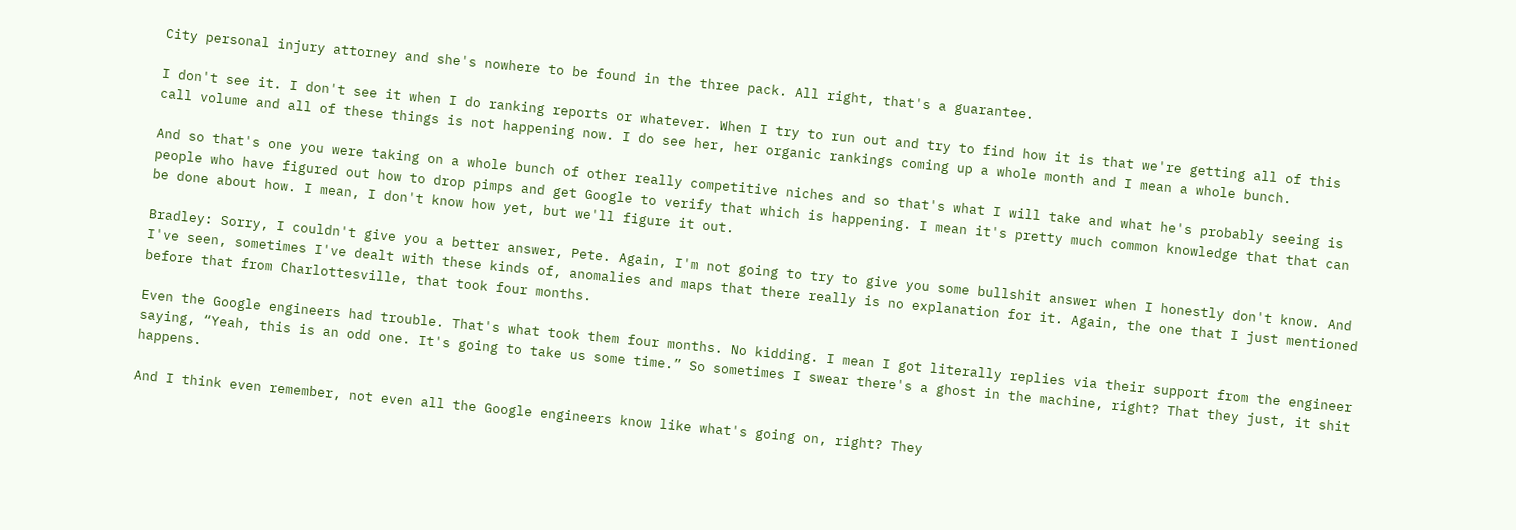City personal injury attorney and she's nowhere to be found in the three pack. All right, that's a guarantee.

I don't see it. I don't see it when I do ranking reports or whatever. When I try to run out and try to find how it is that we're getting all of this call volume and all of these things is not happening now. I do see her, her organic rankings coming up a whole month and I mean a whole bunch.

And so that's one you were taking on a whole bunch of other really competitive niches and so that's what I will take and what he's probably seeing is people who have figured out how to drop pimps and get Google to verify that which is happening. I mean it's pretty much common knowledge that that can be done about how. I mean, I don't know how yet, but we'll figure it out.

Bradley: Sorry, I couldn't give you a better answer, Pete. Again, I'm not going to try to give you some bullshit answer when I honestly don't know. And I've seen, sometimes I've dealt with these kinds of, anomalies and maps that there really is no explanation for it. Again, the one that I just mentioned before that from Charlottesville, that took four months.

Even the Google engineers had trouble. That's what took them four months. No kidding. I mean I got literally replies via their support from the engineer saying, “Yeah, this is an odd one. It's going to take us some time.” So sometimes I swear there's a ghost in the machine, right? That they just, it shit happens.

And I think even remember, not even all the Google engineers know like what's going on, right? They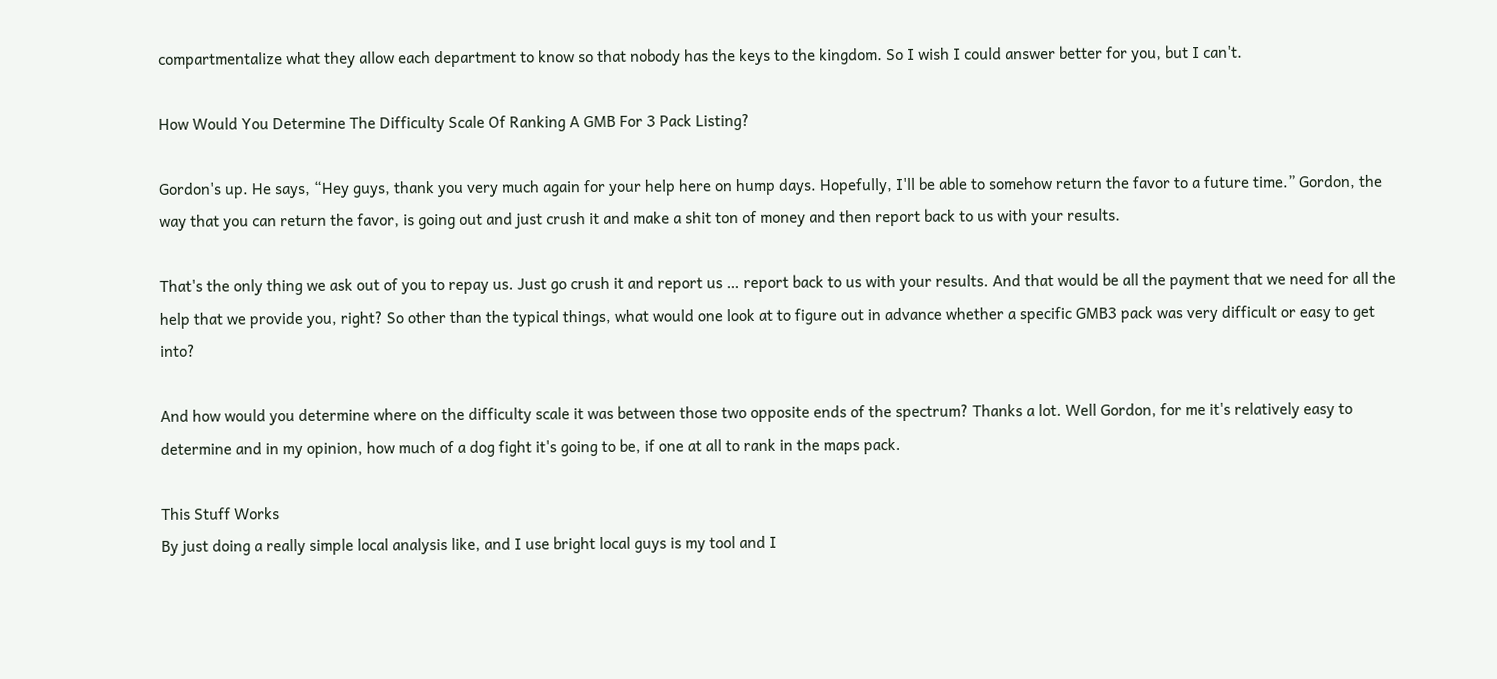compartmentalize what they allow each department to know so that nobody has the keys to the kingdom. So I wish I could answer better for you, but I can't.

How Would You Determine The Difficulty Scale Of Ranking A GMB For 3 Pack Listing?

Gordon's up. He says, “Hey guys, thank you very much again for your help here on hump days. Hopefully, I'll be able to somehow return the favor to a future time.” Gordon, the way that you can return the favor, is going out and just crush it and make a shit ton of money and then report back to us with your results.

That's the only thing we ask out of you to repay us. Just go crush it and report us … report back to us with your results. And that would be all the payment that we need for all the help that we provide you, right? So other than the typical things, what would one look at to figure out in advance whether a specific GMB3 pack was very difficult or easy to get into?

And how would you determine where on the difficulty scale it was between those two opposite ends of the spectrum? Thanks a lot. Well Gordon, for me it's relatively easy to determine and in my opinion, how much of a dog fight it's going to be, if one at all to rank in the maps pack.

This Stuff Works
By just doing a really simple local analysis like, and I use bright local guys is my tool and I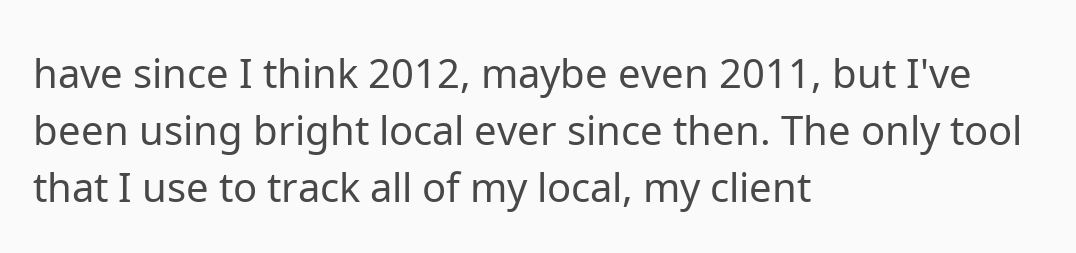have since I think 2012, maybe even 2011, but I've been using bright local ever since then. The only tool that I use to track all of my local, my client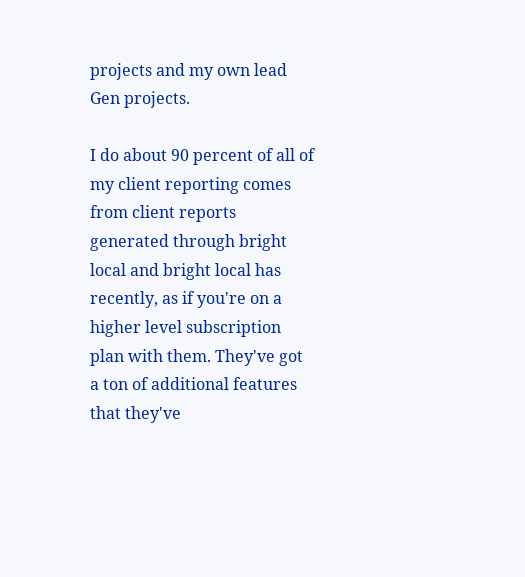projects and my own lead Gen projects.

I do about 90 percent of all of my client reporting comes from client reports generated through bright local and bright local has recently, as if you're on a higher level subscription plan with them. They've got a ton of additional features that they've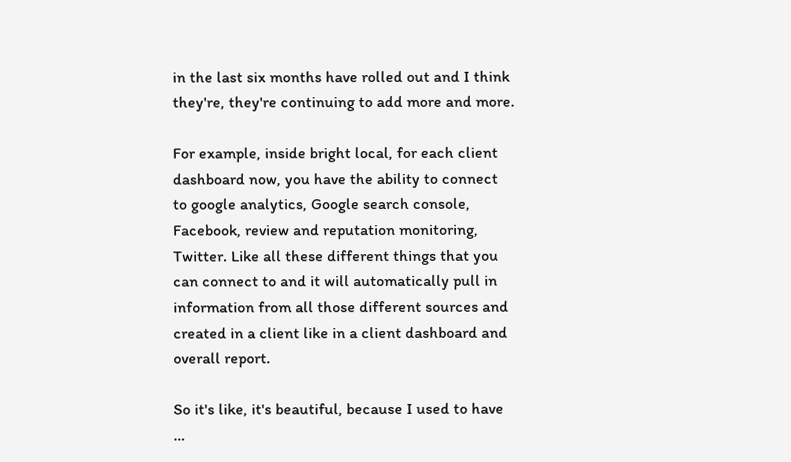in the last six months have rolled out and I think they're, they're continuing to add more and more.

For example, inside bright local, for each client dashboard now, you have the ability to connect to google analytics, Google search console, Facebook, review and reputation monitoring, Twitter. Like all these different things that you can connect to and it will automatically pull in information from all those different sources and created in a client like in a client dashboard and overall report.

So it's like, it's beautiful, because I used to have …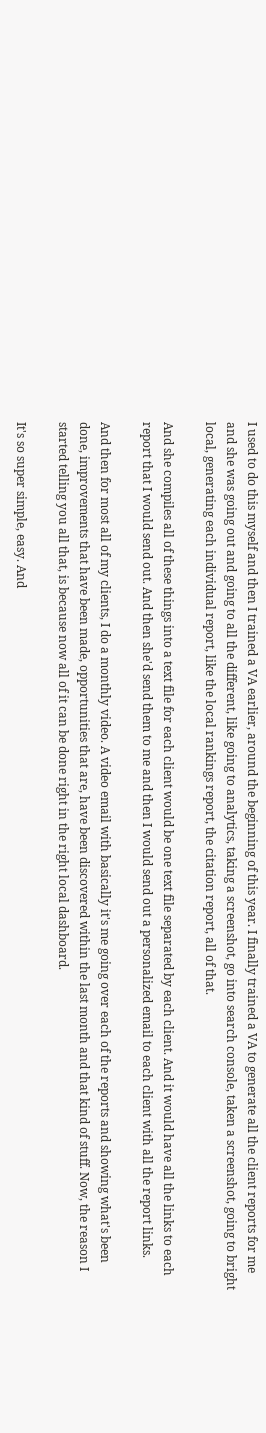I used to do this myself and then I trained a VA earlier, around the beginning of this year. I finally trained a VA to generate all the client reports for me and she was going out and going to all the different, like going to analytics, taking a screenshot, go into search console, taken a screenshot, going to bright local, generating each individual report, like the local rankings report, the citation report, all of that.

And she compiles all of these things into a text file for each client would be one text file separated by each client. And it would have all the links to each report that I would send out. And then she'd send them to me and then I would send out a personalized email to each client with all the report links.

And then for most all of my clients, I do a monthly video. A video email with basically it's me going over each of the reports and showing what's been done, improvements that have been made, opportunities that are, have been discovered within the last month and that kind of stuff. Now, the reason I started telling you all that, is because now all of it can be done right in the right local dashboard.

It's so super simple, easy. And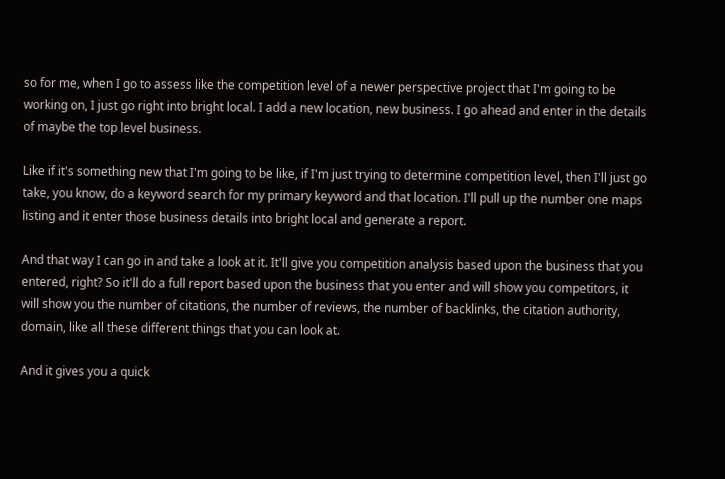so for me, when I go to assess like the competition level of a newer perspective project that I'm going to be working on, I just go right into bright local. I add a new location, new business. I go ahead and enter in the details of maybe the top level business.

Like if it's something new that I'm going to be like, if I'm just trying to determine competition level, then I'll just go take, you know, do a keyword search for my primary keyword and that location. I'll pull up the number one maps listing and it enter those business details into bright local and generate a report.

And that way I can go in and take a look at it. It'll give you competition analysis based upon the business that you entered, right? So it'll do a full report based upon the business that you enter and will show you competitors, it will show you the number of citations, the number of reviews, the number of backlinks, the citation authority, domain, like all these different things that you can look at.

And it gives you a quick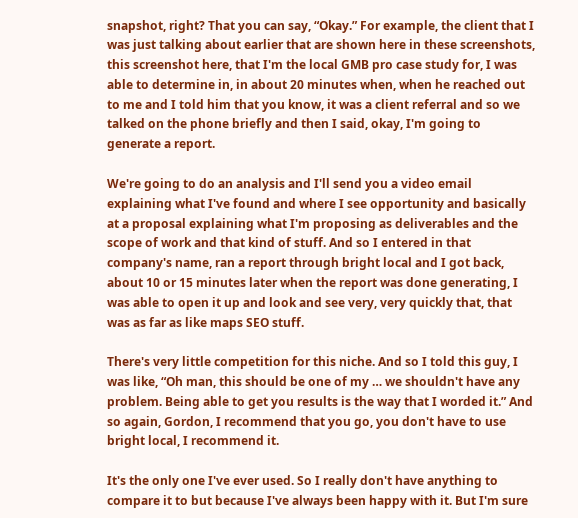snapshot, right? That you can say, “Okay.” For example, the client that I was just talking about earlier that are shown here in these screenshots, this screenshot here, that I'm the local GMB pro case study for, I was able to determine in, in about 20 minutes when, when he reached out to me and I told him that you know, it was a client referral and so we talked on the phone briefly and then I said, okay, I'm going to generate a report.

We're going to do an analysis and I'll send you a video email explaining what I've found and where I see opportunity and basically at a proposal explaining what I'm proposing as deliverables and the scope of work and that kind of stuff. And so I entered in that company's name, ran a report through bright local and I got back, about 10 or 15 minutes later when the report was done generating, I was able to open it up and look and see very, very quickly that, that was as far as like maps SEO stuff.

There's very little competition for this niche. And so I told this guy, I was like, “Oh man, this should be one of my … we shouldn't have any problem. Being able to get you results is the way that I worded it.” And so again, Gordon, I recommend that you go, you don't have to use bright local, I recommend it.

It's the only one I've ever used. So I really don't have anything to compare it to but because I've always been happy with it. But I'm sure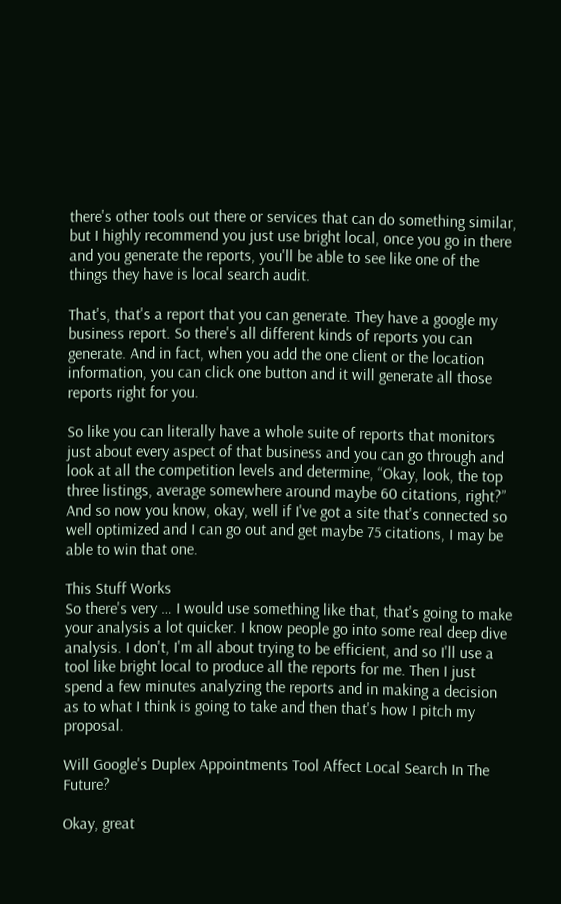there's other tools out there or services that can do something similar, but I highly recommend you just use bright local, once you go in there and you generate the reports, you'll be able to see like one of the things they have is local search audit.

That's, that's a report that you can generate. They have a google my business report. So there's all different kinds of reports you can generate. And in fact, when you add the one client or the location information, you can click one button and it will generate all those reports right for you.

So like you can literally have a whole suite of reports that monitors just about every aspect of that business and you can go through and look at all the competition levels and determine, “Okay, look, the top three listings, average somewhere around maybe 60 citations, right?” And so now you know, okay, well if I've got a site that's connected so well optimized and I can go out and get maybe 75 citations, I may be able to win that one.

This Stuff Works
So there's very … I would use something like that, that's going to make your analysis a lot quicker. I know people go into some real deep dive analysis. I don't, I'm all about trying to be efficient, and so I'll use a tool like bright local to produce all the reports for me. Then I just spend a few minutes analyzing the reports and in making a decision as to what I think is going to take and then that's how I pitch my proposal.

Will Google's Duplex Appointments Tool Affect Local Search In The Future?

Okay, great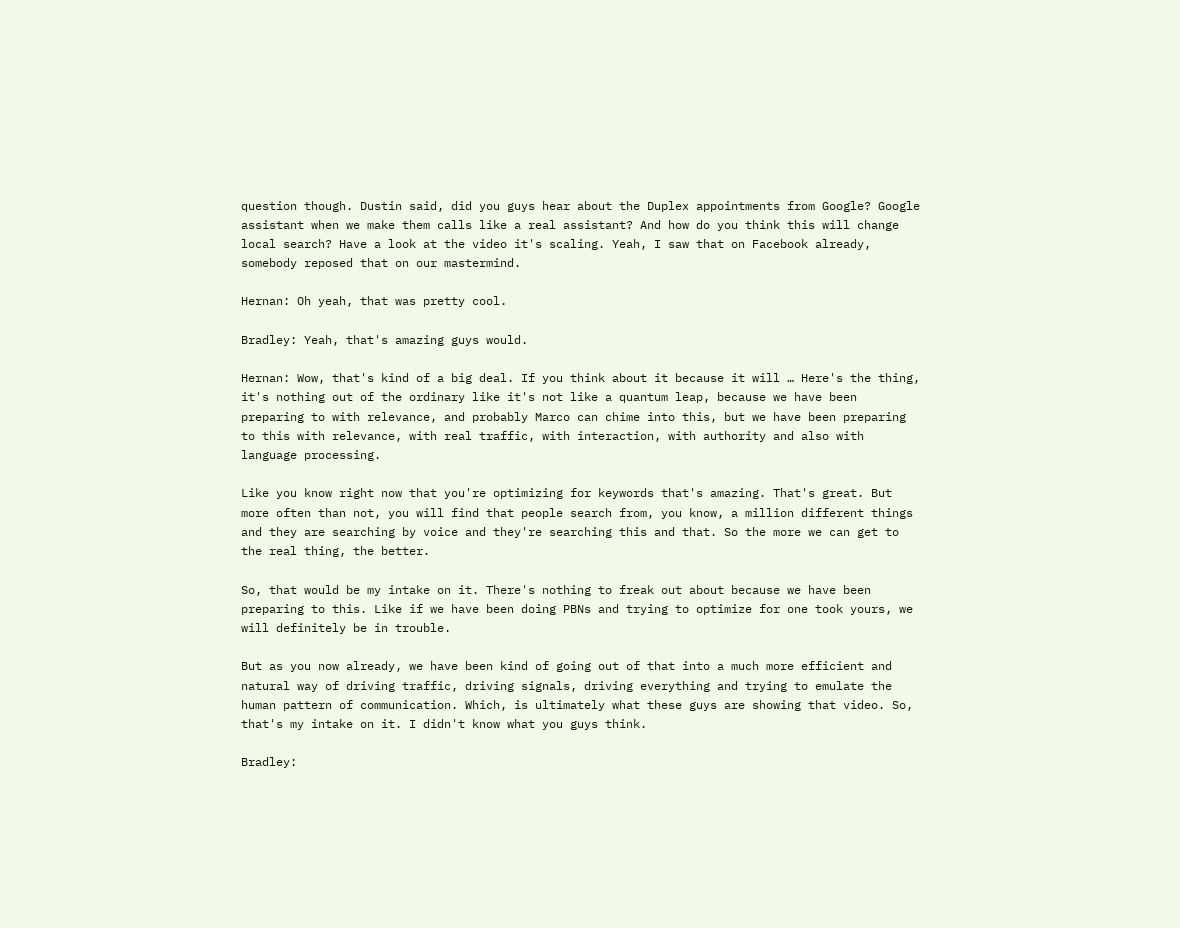question though. Dustin said, did you guys hear about the Duplex appointments from Google? Google assistant when we make them calls like a real assistant? And how do you think this will change local search? Have a look at the video it's scaling. Yeah, I saw that on Facebook already, somebody reposed that on our mastermind.

Hernan: Oh yeah, that was pretty cool.

Bradley: Yeah, that's amazing guys would.

Hernan: Wow, that's kind of a big deal. If you think about it because it will … Here's the thing, it's nothing out of the ordinary like it's not like a quantum leap, because we have been preparing to with relevance, and probably Marco can chime into this, but we have been preparing to this with relevance, with real traffic, with interaction, with authority and also with language processing.

Like you know right now that you're optimizing for keywords that's amazing. That's great. But more often than not, you will find that people search from, you know, a million different things and they are searching by voice and they're searching this and that. So the more we can get to the real thing, the better.

So, that would be my intake on it. There's nothing to freak out about because we have been preparing to this. Like if we have been doing PBNs and trying to optimize for one took yours, we will definitely be in trouble.

But as you now already, we have been kind of going out of that into a much more efficient and natural way of driving traffic, driving signals, driving everything and trying to emulate the human pattern of communication. Which, is ultimately what these guys are showing that video. So, that's my intake on it. I didn't know what you guys think.

Bradley: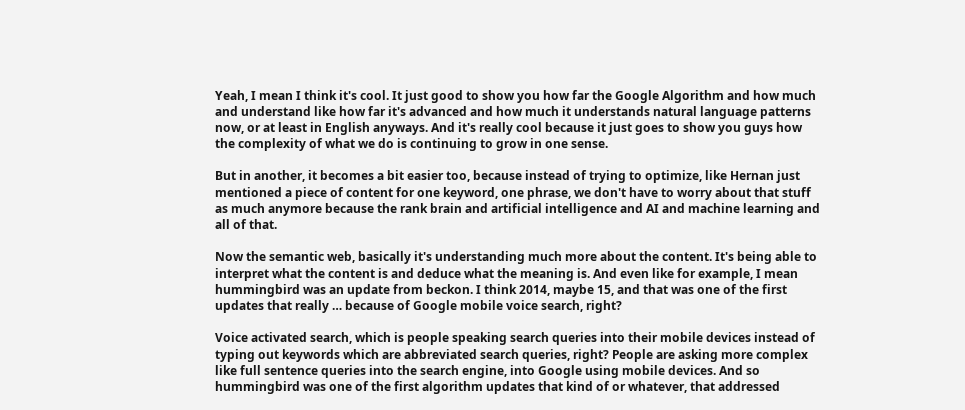Yeah, I mean I think it's cool. It just good to show you how far the Google Algorithm and how much and understand like how far it's advanced and how much it understands natural language patterns now, or at least in English anyways. And it's really cool because it just goes to show you guys how the complexity of what we do is continuing to grow in one sense.

But in another, it becomes a bit easier too, because instead of trying to optimize, like Hernan just mentioned a piece of content for one keyword, one phrase, we don't have to worry about that stuff as much anymore because the rank brain and artificial intelligence and AI and machine learning and all of that.

Now the semantic web, basically it's understanding much more about the content. It's being able to interpret what the content is and deduce what the meaning is. And even like for example, I mean hummingbird was an update from beckon. I think 2014, maybe 15, and that was one of the first updates that really … because of Google mobile voice search, right?

Voice activated search, which is people speaking search queries into their mobile devices instead of typing out keywords which are abbreviated search queries, right? People are asking more complex like full sentence queries into the search engine, into Google using mobile devices. And so hummingbird was one of the first algorithm updates that kind of or whatever, that addressed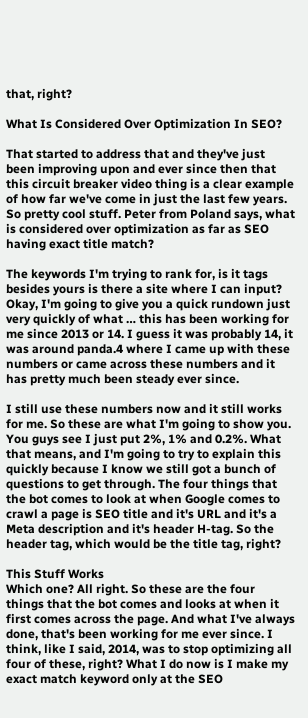that, right?

What Is Considered Over Optimization In SEO?

That started to address that and they've just been improving upon and ever since then that this circuit breaker video thing is a clear example of how far we've come in just the last few years. So pretty cool stuff. Peter from Poland says, what is considered over optimization as far as SEO having exact title match?

The keywords I'm trying to rank for, is it tags besides yours is there a site where I can input? Okay, I'm going to give you a quick rundown just very quickly of what … this has been working for me since 2013 or 14. I guess it was probably 14, it was around panda.4 where I came up with these numbers or came across these numbers and it has pretty much been steady ever since.

I still use these numbers now and it still works for me. So these are what I'm going to show you. You guys see I just put 2%, 1% and 0.2%. What that means, and I'm going to try to explain this quickly because I know we still got a bunch of questions to get through. The four things that the bot comes to look at when Google comes to crawl a page is SEO title and it's URL and it's a Meta description and it's header H-tag. So the header tag, which would be the title tag, right?

This Stuff Works
Which one? All right. So these are the four things that the bot comes and looks at when it first comes across the page. And what I've always done, that's been working for me ever since. I think, like I said, 2014, was to stop optimizing all four of these, right? What I do now is I make my exact match keyword only at the SEO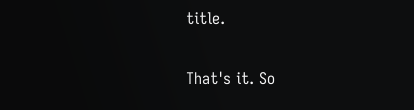title.

That's it. So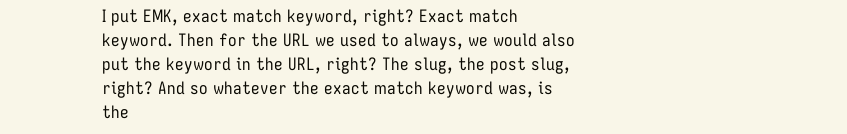I put EMK, exact match keyword, right? Exact match keyword. Then for the URL we used to always, we would also put the keyword in the URL, right? The slug, the post slug, right? And so whatever the exact match keyword was, is the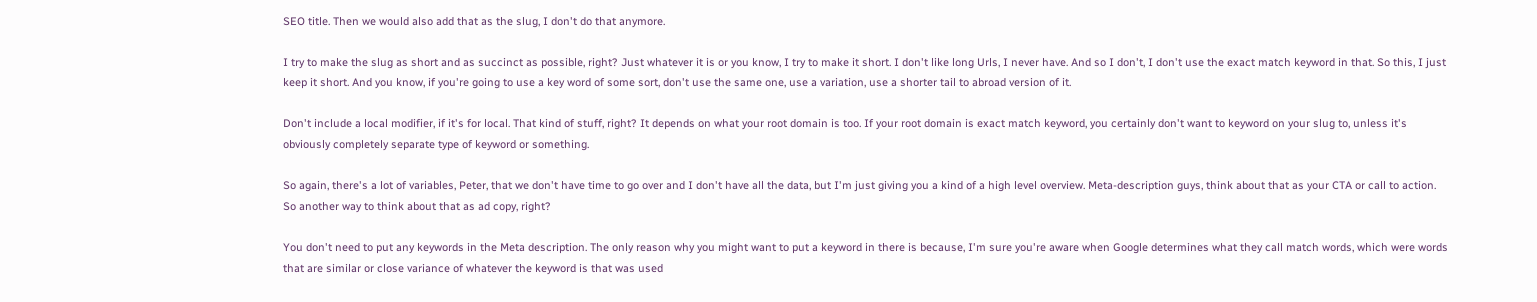SEO title. Then we would also add that as the slug, I don't do that anymore.

I try to make the slug as short and as succinct as possible, right? Just whatever it is or you know, I try to make it short. I don't like long Urls, I never have. And so I don't, I don't use the exact match keyword in that. So this, I just keep it short. And you know, if you're going to use a key word of some sort, don't use the same one, use a variation, use a shorter tail to abroad version of it.

Don't include a local modifier, if it's for local. That kind of stuff, right? It depends on what your root domain is too. If your root domain is exact match keyword, you certainly don't want to keyword on your slug to, unless it's obviously completely separate type of keyword or something.

So again, there's a lot of variables, Peter, that we don't have time to go over and I don't have all the data, but I'm just giving you a kind of a high level overview. Meta-description guys, think about that as your CTA or call to action. So another way to think about that as ad copy, right?

You don't need to put any keywords in the Meta description. The only reason why you might want to put a keyword in there is because, I'm sure you're aware when Google determines what they call match words, which were words that are similar or close variance of whatever the keyword is that was used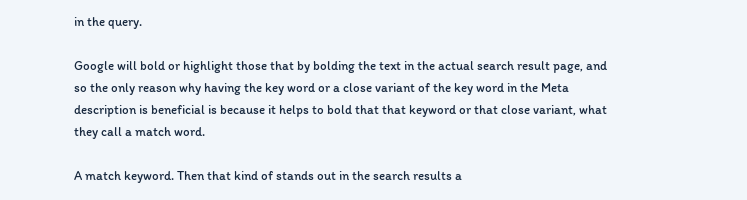in the query.

Google will bold or highlight those that by bolding the text in the actual search result page, and so the only reason why having the key word or a close variant of the key word in the Meta description is beneficial is because it helps to bold that that keyword or that close variant, what they call a match word.

A match keyword. Then that kind of stands out in the search results a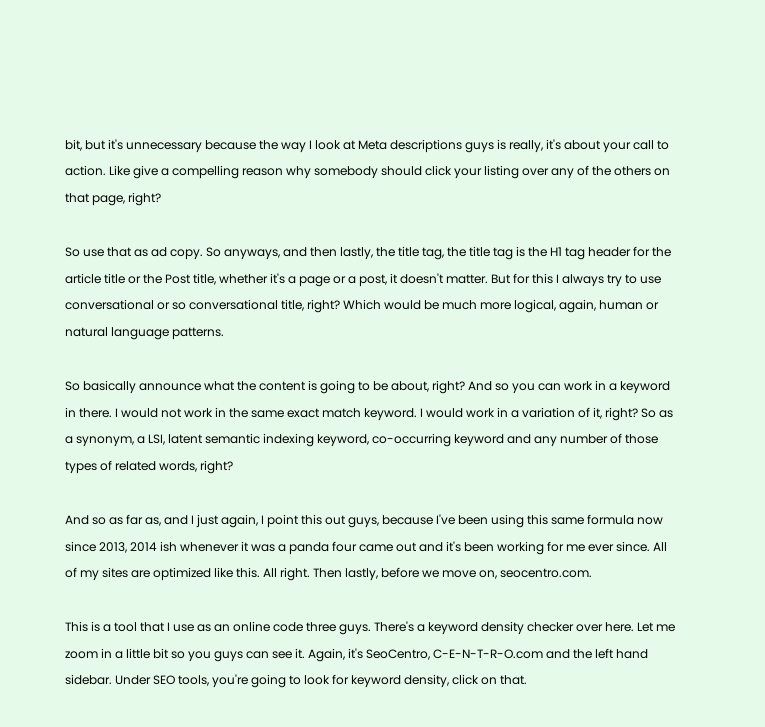bit, but it's unnecessary because the way I look at Meta descriptions guys is really, it's about your call to action. Like give a compelling reason why somebody should click your listing over any of the others on that page, right?

So use that as ad copy. So anyways, and then lastly, the title tag, the title tag is the H1 tag header for the article title or the Post title, whether it's a page or a post, it doesn't matter. But for this I always try to use conversational or so conversational title, right? Which would be much more logical, again, human or natural language patterns.

So basically announce what the content is going to be about, right? And so you can work in a keyword in there. I would not work in the same exact match keyword. I would work in a variation of it, right? So as a synonym, a LSI, latent semantic indexing keyword, co-occurring keyword and any number of those types of related words, right?

And so as far as, and I just again, I point this out guys, because I've been using this same formula now since 2013, 2014 ish whenever it was a panda four came out and it's been working for me ever since. All of my sites are optimized like this. All right. Then lastly, before we move on, seocentro.com.

This is a tool that I use as an online code three guys. There's a keyword density checker over here. Let me zoom in a little bit so you guys can see it. Again, it's SeoCentro, C-E-N-T-R-O.com and the left hand sidebar. Under SEO tools, you're going to look for keyword density, click on that.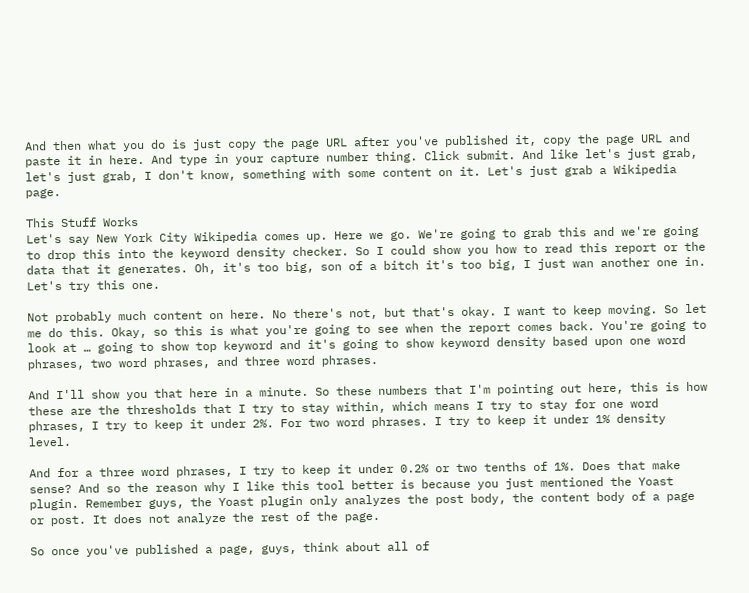And then what you do is just copy the page URL after you've published it, copy the page URL and paste it in here. And type in your capture number thing. Click submit. And like let's just grab, let's just grab, I don't know, something with some content on it. Let's just grab a Wikipedia page.

This Stuff Works
Let's say New York City Wikipedia comes up. Here we go. We're going to grab this and we're going to drop this into the keyword density checker. So I could show you how to read this report or the data that it generates. Oh, it's too big, son of a bitch it's too big, I just wan another one in. Let's try this one.

Not probably much content on here. No there's not, but that's okay. I want to keep moving. So let me do this. Okay, so this is what you're going to see when the report comes back. You're going to look at … going to show top keyword and it's going to show keyword density based upon one word phrases, two word phrases, and three word phrases.

And I'll show you that here in a minute. So these numbers that I'm pointing out here, this is how these are the thresholds that I try to stay within, which means I try to stay for one word phrases, I try to keep it under 2%. For two word phrases. I try to keep it under 1% density level.

And for a three word phrases, I try to keep it under 0.2% or two tenths of 1%. Does that make sense? And so the reason why I like this tool better is because you just mentioned the Yoast plugin. Remember guys, the Yoast plugin only analyzes the post body, the content body of a page or post. It does not analyze the rest of the page.

So once you've published a page, guys, think about all of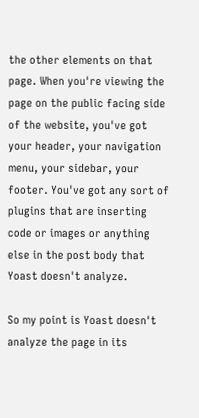the other elements on that page. When you're viewing the page on the public facing side of the website, you've got your header, your navigation menu, your sidebar, your footer. You've got any sort of plugins that are inserting code or images or anything else in the post body that Yoast doesn't analyze.

So my point is Yoast doesn't analyze the page in its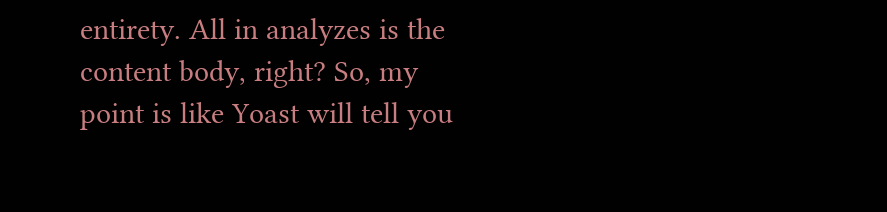entirety. All in analyzes is the content body, right? So, my point is like Yoast will tell you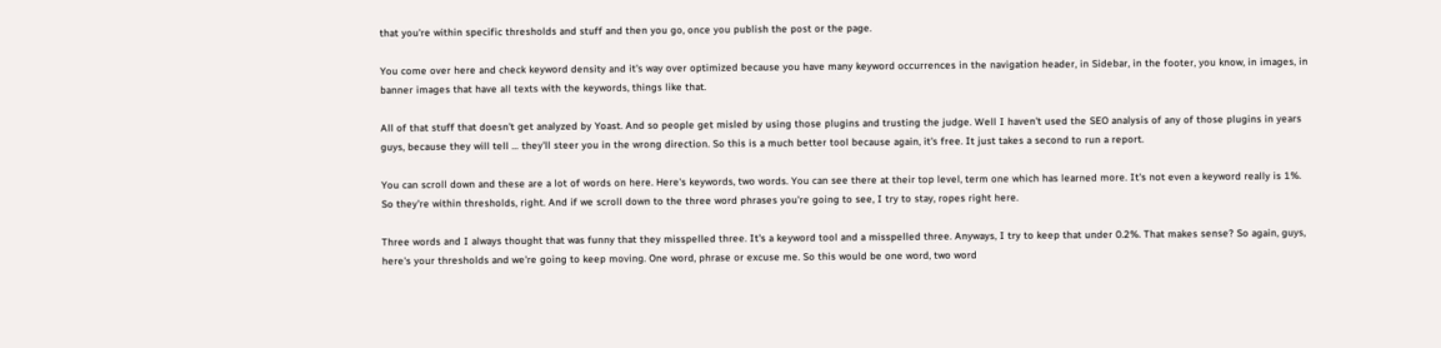that you're within specific thresholds and stuff and then you go, once you publish the post or the page.

You come over here and check keyword density and it's way over optimized because you have many keyword occurrences in the navigation header, in Sidebar, in the footer, you know, in images, in banner images that have all texts with the keywords, things like that.

All of that stuff that doesn't get analyzed by Yoast. And so people get misled by using those plugins and trusting the judge. Well I haven't used the SEO analysis of any of those plugins in years guys, because they will tell … they'll steer you in the wrong direction. So this is a much better tool because again, it's free. It just takes a second to run a report.

You can scroll down and these are a lot of words on here. Here's keywords, two words. You can see there at their top level, term one which has learned more. It's not even a keyword really is 1%. So they're within thresholds, right. And if we scroll down to the three word phrases you're going to see, I try to stay, ropes right here.

Three words and I always thought that was funny that they misspelled three. It's a keyword tool and a misspelled three. Anyways, I try to keep that under 0.2%. That makes sense? So again, guys, here's your thresholds and we're going to keep moving. One word, phrase or excuse me. So this would be one word, two word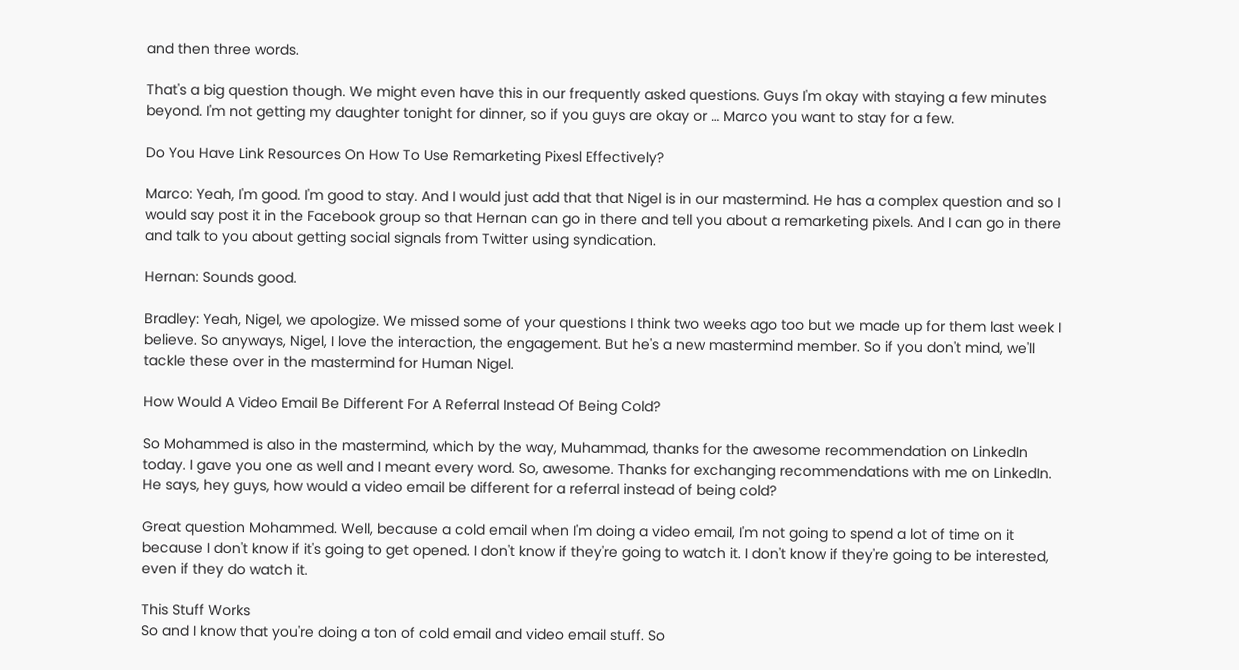and then three words.

That's a big question though. We might even have this in our frequently asked questions. Guys I'm okay with staying a few minutes beyond. I'm not getting my daughter tonight for dinner, so if you guys are okay or … Marco you want to stay for a few.

Do You Have Link Resources On How To Use Remarketing Pixesl Effectively?

Marco: Yeah, I'm good. I'm good to stay. And I would just add that that Nigel is in our mastermind. He has a complex question and so I would say post it in the Facebook group so that Hernan can go in there and tell you about a remarketing pixels. And I can go in there and talk to you about getting social signals from Twitter using syndication.

Hernan: Sounds good.

Bradley: Yeah, Nigel, we apologize. We missed some of your questions I think two weeks ago too but we made up for them last week I believe. So anyways, Nigel, I love the interaction, the engagement. But he's a new mastermind member. So if you don't mind, we'll tackle these over in the mastermind for Human Nigel.

How Would A Video Email Be Different For A Referral Instead Of Being Cold?

So Mohammed is also in the mastermind, which by the way, Muhammad, thanks for the awesome recommendation on LinkedIn today. I gave you one as well and I meant every word. So, awesome. Thanks for exchanging recommendations with me on LinkedIn. He says, hey guys, how would a video email be different for a referral instead of being cold?

Great question Mohammed. Well, because a cold email when I'm doing a video email, I'm not going to spend a lot of time on it because I don't know if it's going to get opened. I don't know if they're going to watch it. I don't know if they're going to be interested, even if they do watch it.

This Stuff Works
So and I know that you're doing a ton of cold email and video email stuff. So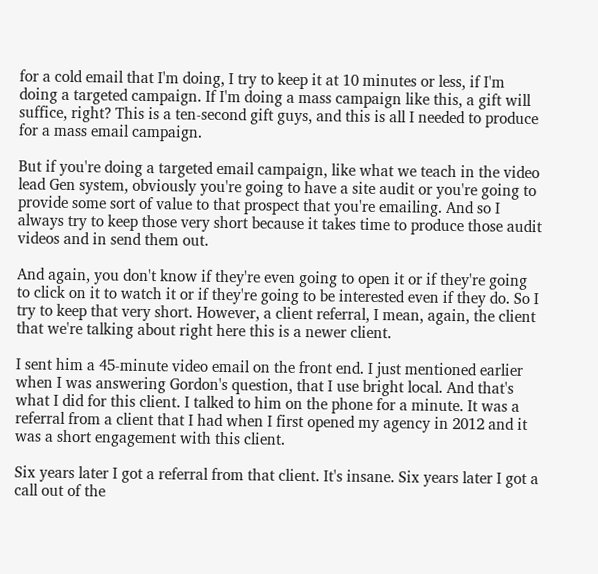for a cold email that I'm doing, I try to keep it at 10 minutes or less, if I'm doing a targeted campaign. If I'm doing a mass campaign like this, a gift will suffice, right? This is a ten-second gift guys, and this is all I needed to produce for a mass email campaign.

But if you're doing a targeted email campaign, like what we teach in the video lead Gen system, obviously you're going to have a site audit or you're going to provide some sort of value to that prospect that you're emailing. And so I always try to keep those very short because it takes time to produce those audit videos and in send them out.

And again, you don't know if they're even going to open it or if they're going to click on it to watch it or if they're going to be interested even if they do. So I try to keep that very short. However, a client referral, I mean, again, the client that we're talking about right here this is a newer client.

I sent him a 45-minute video email on the front end. I just mentioned earlier when I was answering Gordon's question, that I use bright local. And that's what I did for this client. I talked to him on the phone for a minute. It was a referral from a client that I had when I first opened my agency in 2012 and it was a short engagement with this client.

Six years later I got a referral from that client. It's insane. Six years later I got a call out of the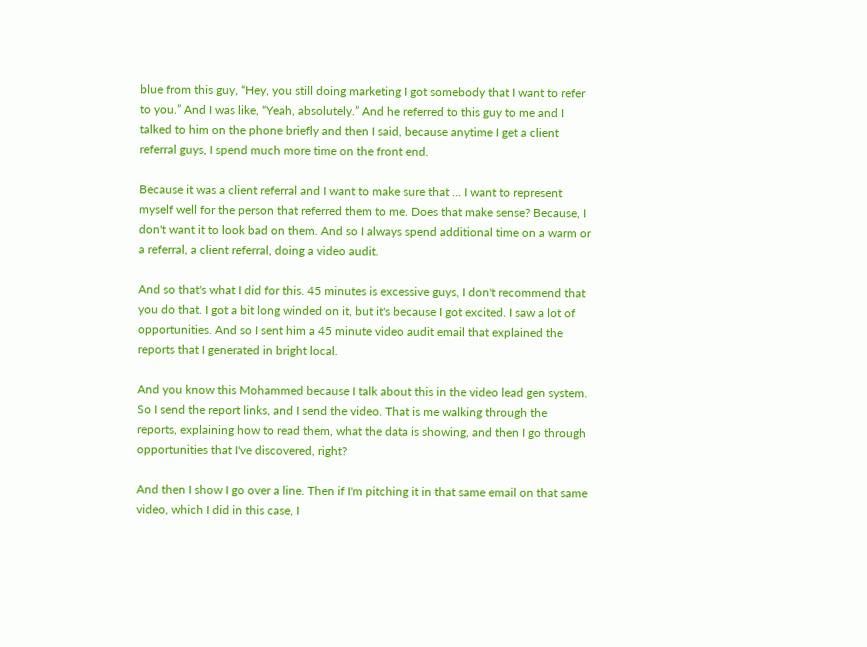blue from this guy, “Hey, you still doing marketing I got somebody that I want to refer to you.” And I was like, “Yeah, absolutely.” And he referred to this guy to me and I talked to him on the phone briefly and then I said, because anytime I get a client referral guys, I spend much more time on the front end.

Because it was a client referral and I want to make sure that … I want to represent myself well for the person that referred them to me. Does that make sense? Because, I don't want it to look bad on them. And so I always spend additional time on a warm or a referral, a client referral, doing a video audit.

And so that's what I did for this. 45 minutes is excessive guys, I don't recommend that you do that. I got a bit long winded on it, but it's because I got excited. I saw a lot of opportunities. And so I sent him a 45 minute video audit email that explained the reports that I generated in bright local.

And you know this Mohammed because I talk about this in the video lead gen system. So I send the report links, and I send the video. That is me walking through the reports, explaining how to read them, what the data is showing, and then I go through opportunities that I've discovered, right?

And then I show I go over a line. Then if I'm pitching it in that same email on that same video, which I did in this case, I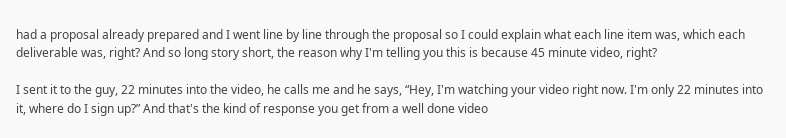had a proposal already prepared and I went line by line through the proposal so I could explain what each line item was, which each deliverable was, right? And so long story short, the reason why I'm telling you this is because 45 minute video, right?

I sent it to the guy, 22 minutes into the video, he calls me and he says, “Hey, I'm watching your video right now. I'm only 22 minutes into it, where do I sign up?” And that's the kind of response you get from a well done video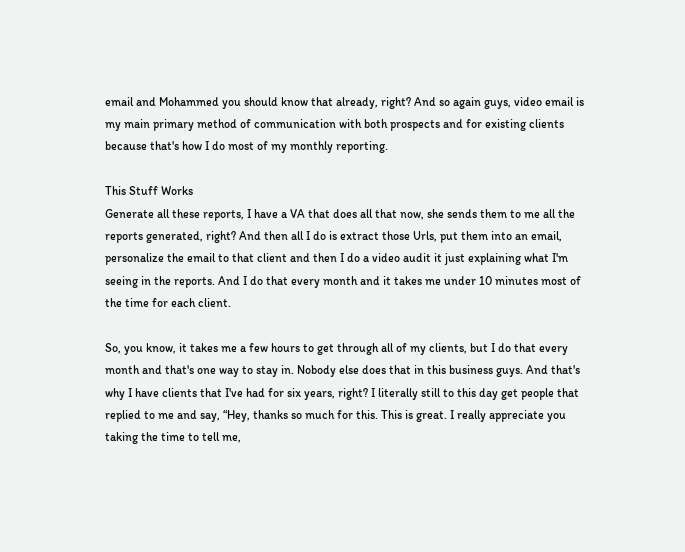email and Mohammed you should know that already, right? And so again guys, video email is my main primary method of communication with both prospects and for existing clients because that's how I do most of my monthly reporting.

This Stuff Works
Generate all these reports, I have a VA that does all that now, she sends them to me all the reports generated, right? And then all I do is extract those Urls, put them into an email, personalize the email to that client and then I do a video audit it just explaining what I'm seeing in the reports. And I do that every month and it takes me under 10 minutes most of the time for each client.

So, you know, it takes me a few hours to get through all of my clients, but I do that every month and that's one way to stay in. Nobody else does that in this business guys. And that's why I have clients that I've had for six years, right? I literally still to this day get people that replied to me and say, “Hey, thanks so much for this. This is great. I really appreciate you taking the time to tell me,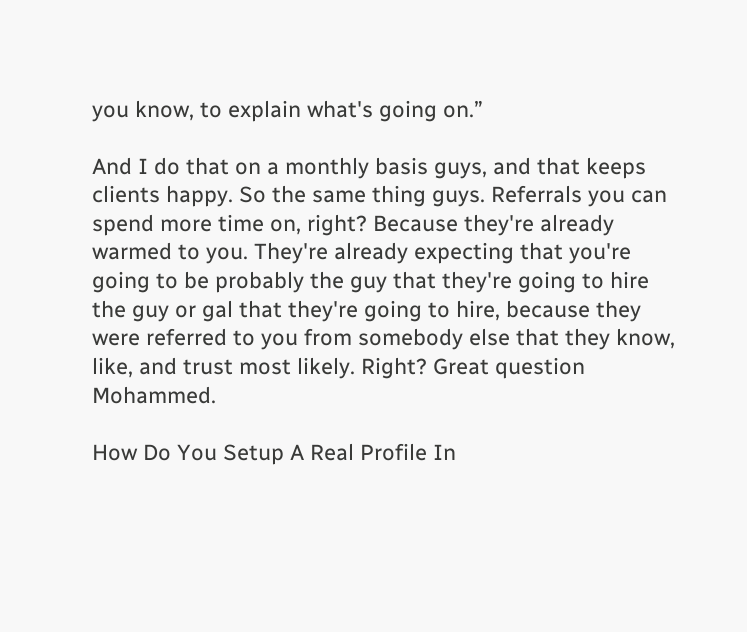you know, to explain what's going on.”

And I do that on a monthly basis guys, and that keeps clients happy. So the same thing guys. Referrals you can spend more time on, right? Because they're already warmed to you. They're already expecting that you're going to be probably the guy that they're going to hire the guy or gal that they're going to hire, because they were referred to you from somebody else that they know, like, and trust most likely. Right? Great question Mohammed.

How Do You Setup A Real Profile In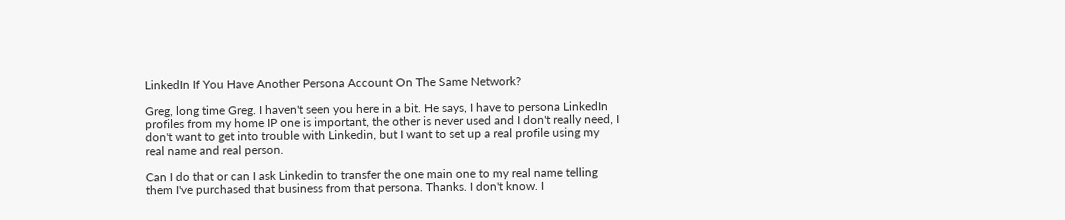LinkedIn If You Have Another Persona Account On The Same Network?

Greg, long time Greg. I haven't seen you here in a bit. He says, I have to persona LinkedIn profiles from my home IP one is important, the other is never used and I don't really need, I don't want to get into trouble with Linkedin, but I want to set up a real profile using my real name and real person.

Can I do that or can I ask Linkedin to transfer the one main one to my real name telling them I've purchased that business from that persona. Thanks. I don't know. I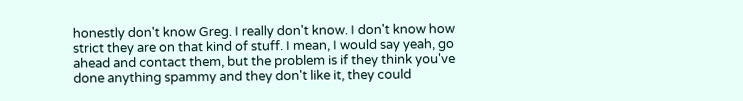honestly don't know Greg. I really don't know. I don't know how strict they are on that kind of stuff. I mean, I would say yeah, go ahead and contact them, but the problem is if they think you've done anything spammy and they don't like it, they could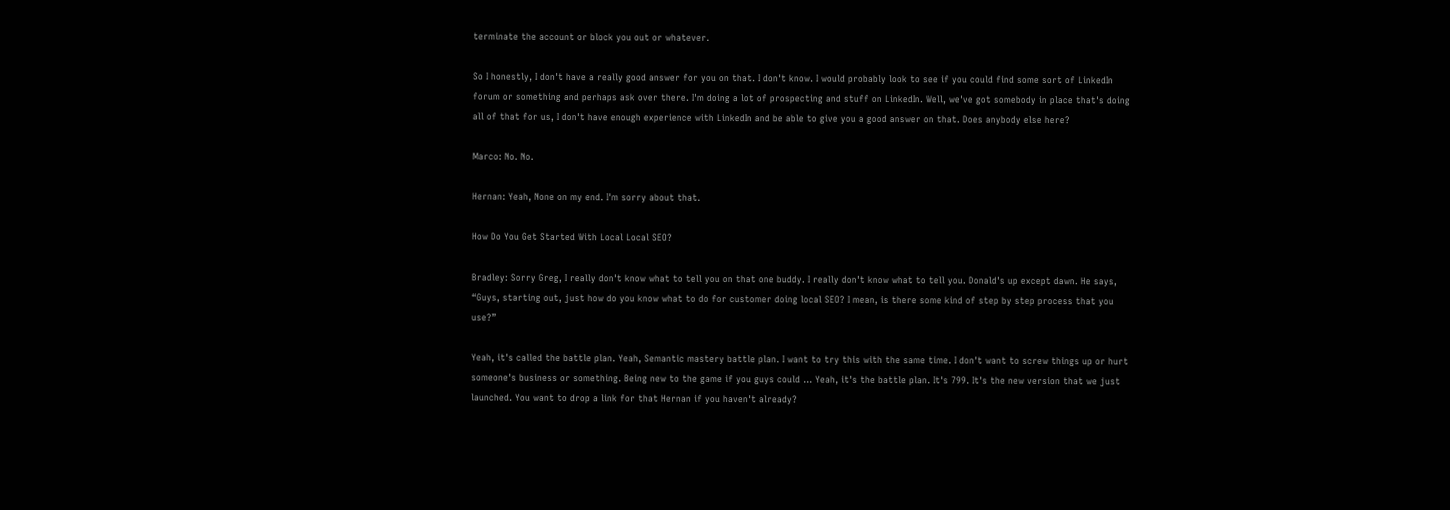terminate the account or block you out or whatever.

So I honestly, I don't have a really good answer for you on that. I don't know. I would probably look to see if you could find some sort of LinkedIn forum or something and perhaps ask over there. I'm doing a lot of prospecting and stuff on LinkedIn. Well, we've got somebody in place that's doing all of that for us, I don't have enough experience with LinkedIn and be able to give you a good answer on that. Does anybody else here?

Marco: No. No.

Hernan: Yeah, None on my end. I'm sorry about that.

How Do You Get Started With Local Local SEO?

Bradley: Sorry Greg, I really don't know what to tell you on that one buddy. I really don't know what to tell you. Donald's up except dawn. He says, “Guys, starting out, just how do you know what to do for customer doing local SEO? I mean, is there some kind of step by step process that you use?”

Yeah, it's called the battle plan. Yeah, Semantic mastery battle plan. I want to try this with the same time. I don't want to screw things up or hurt someone's business or something. Being new to the game if you guys could … Yeah, it's the battle plan. It's 799. It's the new version that we just launched. You want to drop a link for that Hernan if you haven't already?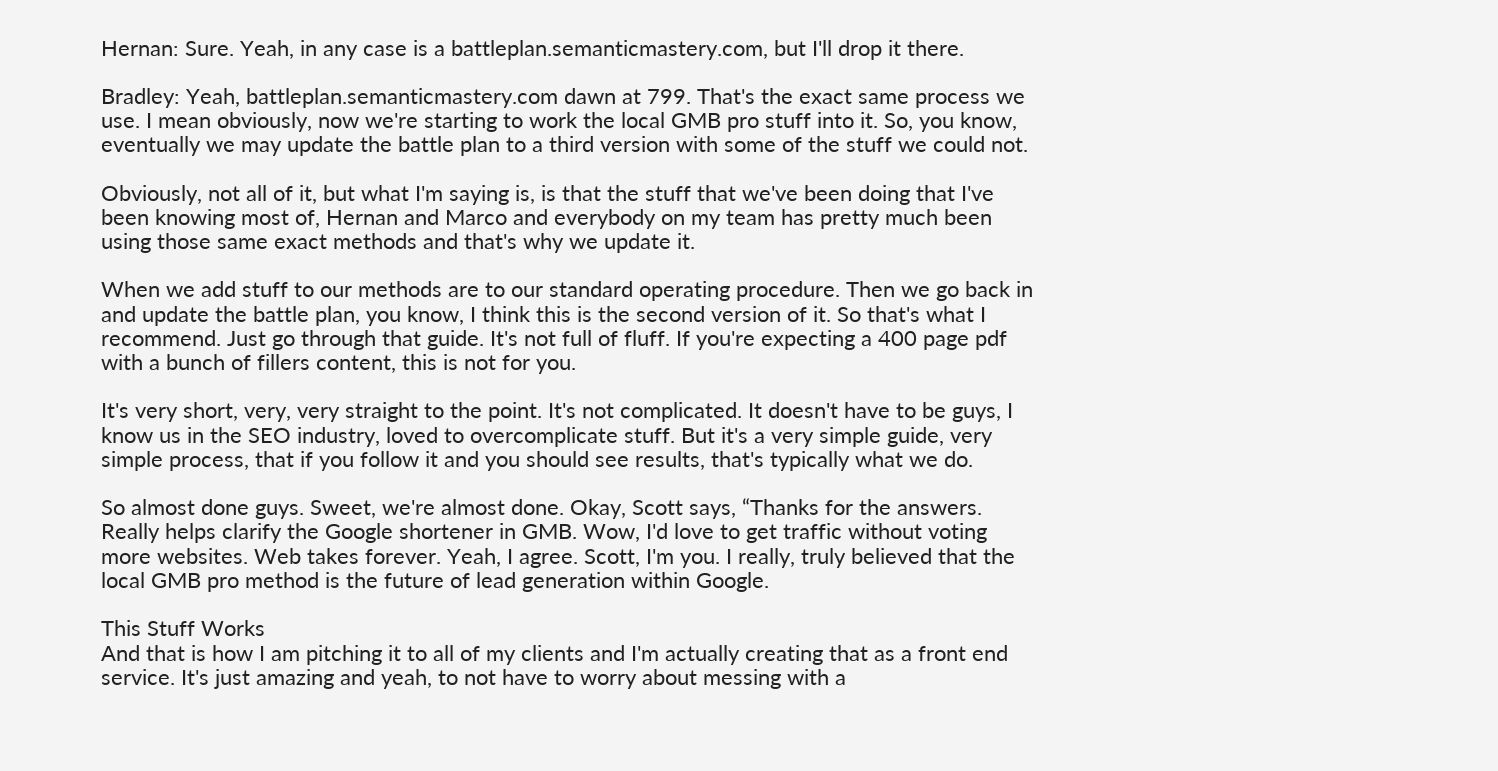Hernan: Sure. Yeah, in any case is a battleplan.semanticmastery.com, but I'll drop it there.

Bradley: Yeah, battleplan.semanticmastery.com dawn at 799. That's the exact same process we use. I mean obviously, now we're starting to work the local GMB pro stuff into it. So, you know, eventually we may update the battle plan to a third version with some of the stuff we could not.

Obviously, not all of it, but what I'm saying is, is that the stuff that we've been doing that I've been knowing most of, Hernan and Marco and everybody on my team has pretty much been using those same exact methods and that's why we update it.

When we add stuff to our methods are to our standard operating procedure. Then we go back in and update the battle plan, you know, I think this is the second version of it. So that's what I recommend. Just go through that guide. It's not full of fluff. If you're expecting a 400 page pdf with a bunch of fillers content, this is not for you.

It's very short, very, very straight to the point. It's not complicated. It doesn't have to be guys, I know us in the SEO industry, loved to overcomplicate stuff. But it's a very simple guide, very simple process, that if you follow it and you should see results, that's typically what we do.

So almost done guys. Sweet, we're almost done. Okay, Scott says, “Thanks for the answers. Really helps clarify the Google shortener in GMB. Wow, I'd love to get traffic without voting more websites. Web takes forever. Yeah, I agree. Scott, I'm you. I really, truly believed that the local GMB pro method is the future of lead generation within Google.

This Stuff Works
And that is how I am pitching it to all of my clients and I'm actually creating that as a front end service. It's just amazing and yeah, to not have to worry about messing with a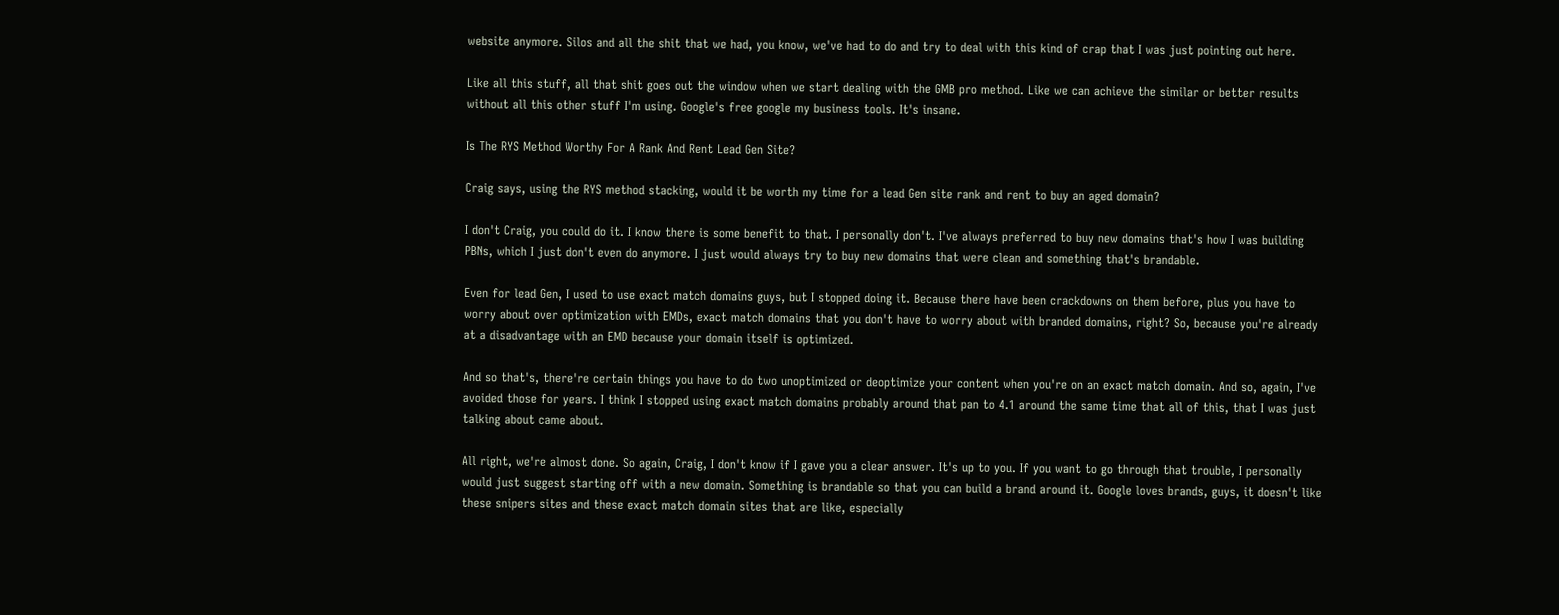website anymore. Silos and all the shit that we had, you know, we've had to do and try to deal with this kind of crap that I was just pointing out here.

Like all this stuff, all that shit goes out the window when we start dealing with the GMB pro method. Like we can achieve the similar or better results without all this other stuff I'm using. Google's free google my business tools. It's insane.

Is The RYS Method Worthy For A Rank And Rent Lead Gen Site?

Craig says, using the RYS method stacking, would it be worth my time for a lead Gen site rank and rent to buy an aged domain?

I don't Craig, you could do it. I know there is some benefit to that. I personally don't. I've always preferred to buy new domains that's how I was building PBNs, which I just don't even do anymore. I just would always try to buy new domains that were clean and something that's brandable.

Even for lead Gen, I used to use exact match domains guys, but I stopped doing it. Because there have been crackdowns on them before, plus you have to worry about over optimization with EMDs, exact match domains that you don't have to worry about with branded domains, right? So, because you're already at a disadvantage with an EMD because your domain itself is optimized.

And so that's, there're certain things you have to do two unoptimized or deoptimize your content when you're on an exact match domain. And so, again, I've avoided those for years. I think I stopped using exact match domains probably around that pan to 4.1 around the same time that all of this, that I was just talking about came about.

All right, we're almost done. So again, Craig, I don't know if I gave you a clear answer. It's up to you. If you want to go through that trouble, I personally would just suggest starting off with a new domain. Something is brandable so that you can build a brand around it. Google loves brands, guys, it doesn't like these snipers sites and these exact match domain sites that are like, especially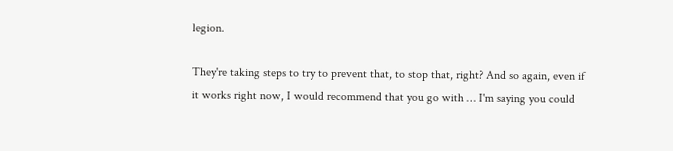legion.

They're taking steps to try to prevent that, to stop that, right? And so again, even if it works right now, I would recommend that you go with … I'm saying you could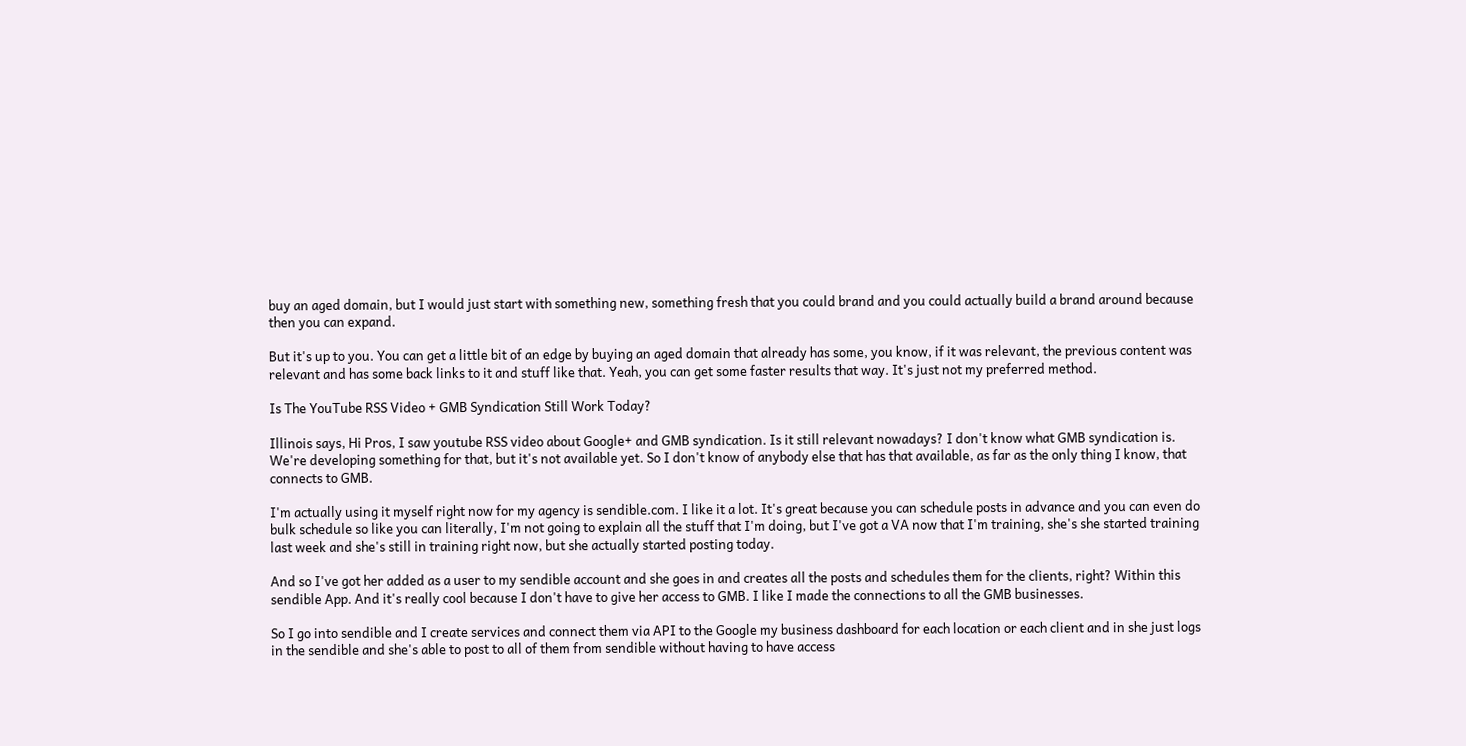buy an aged domain, but I would just start with something new, something fresh that you could brand and you could actually build a brand around because then you can expand.

But it's up to you. You can get a little bit of an edge by buying an aged domain that already has some, you know, if it was relevant, the previous content was relevant and has some back links to it and stuff like that. Yeah, you can get some faster results that way. It's just not my preferred method.

Is The YouTube RSS Video + GMB Syndication Still Work Today?

Illinois says, Hi Pros, I saw youtube RSS video about Google+ and GMB syndication. Is it still relevant nowadays? I don't know what GMB syndication is. We're developing something for that, but it's not available yet. So I don't know of anybody else that has that available, as far as the only thing I know, that connects to GMB.

I'm actually using it myself right now for my agency is sendible.com. I like it a lot. It's great because you can schedule posts in advance and you can even do bulk schedule so like you can literally, I'm not going to explain all the stuff that I'm doing, but I've got a VA now that I'm training, she's she started training last week and she's still in training right now, but she actually started posting today.

And so I've got her added as a user to my sendible account and she goes in and creates all the posts and schedules them for the clients, right? Within this sendible App. And it's really cool because I don't have to give her access to GMB. I like I made the connections to all the GMB businesses.

So I go into sendible and I create services and connect them via API to the Google my business dashboard for each location or each client and in she just logs in the sendible and she's able to post to all of them from sendible without having to have access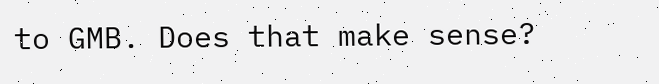to GMB. Does that make sense?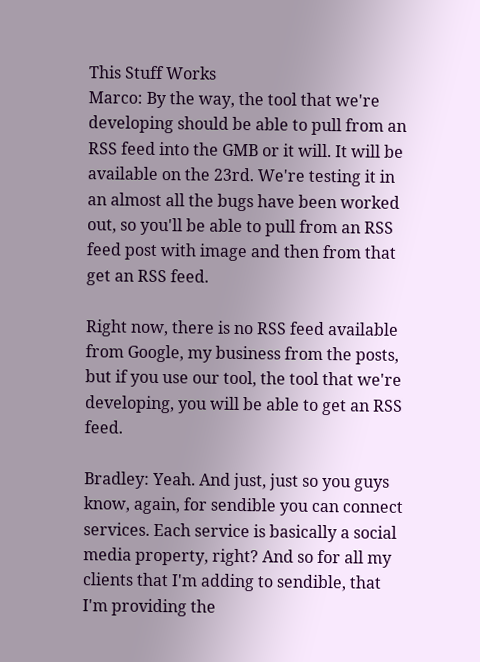This Stuff Works
Marco: By the way, the tool that we're developing should be able to pull from an RSS feed into the GMB or it will. It will be available on the 23rd. We're testing it in an almost all the bugs have been worked out, so you'll be able to pull from an RSS feed post with image and then from that get an RSS feed.

Right now, there is no RSS feed available from Google, my business from the posts, but if you use our tool, the tool that we're developing, you will be able to get an RSS feed.

Bradley: Yeah. And just, just so you guys know, again, for sendible you can connect services. Each service is basically a social media property, right? And so for all my clients that I'm adding to sendible, that I'm providing the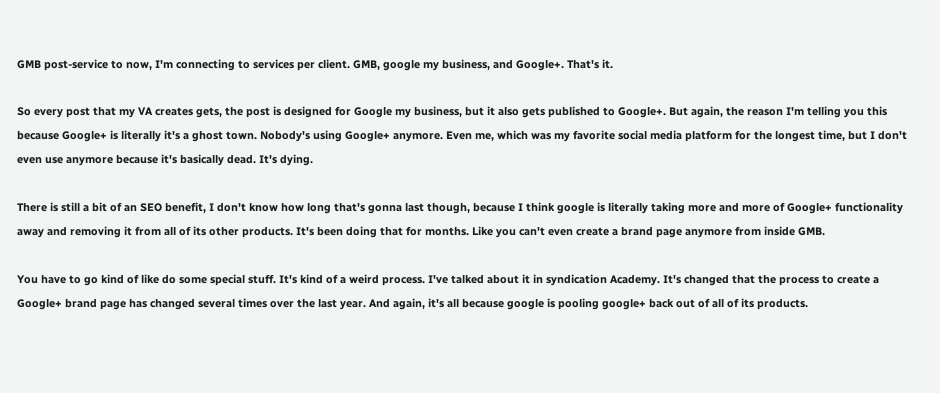GMB post-service to now, I'm connecting to services per client. GMB, google my business, and Google+. That's it.

So every post that my VA creates gets, the post is designed for Google my business, but it also gets published to Google+. But again, the reason I'm telling you this because Google+ is literally it's a ghost town. Nobody's using Google+ anymore. Even me, which was my favorite social media platform for the longest time, but I don't even use anymore because it's basically dead. It's dying.

There is still a bit of an SEO benefit, I don't know how long that's gonna last though, because I think google is literally taking more and more of Google+ functionality away and removing it from all of its other products. It's been doing that for months. Like you can't even create a brand page anymore from inside GMB.

You have to go kind of like do some special stuff. It's kind of a weird process. I've talked about it in syndication Academy. It's changed that the process to create a Google+ brand page has changed several times over the last year. And again, it's all because google is pooling google+ back out of all of its products.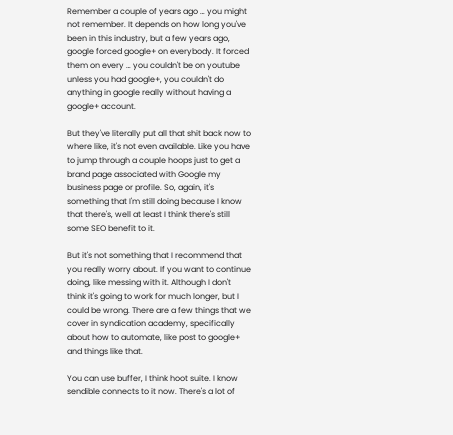Remember a couple of years ago … you might not remember. It depends on how long you've been in this industry, but a few years ago, google forced google+ on everybody. It forced them on every … you couldn't be on youtube unless you had google+, you couldn't do anything in google really without having a google+ account.

But they've literally put all that shit back now to where like, it's not even available. Like you have to jump through a couple hoops just to get a brand page associated with Google my business page or profile. So, again, it's something that I'm still doing because I know that there's, well at least I think there's still some SEO benefit to it.

But it's not something that I recommend that you really worry about. If you want to continue doing, like messing with it. Although I don't think it's going to work for much longer, but I could be wrong. There are a few things that we cover in syndication academy, specifically about how to automate, like post to google+ and things like that.

You can use buffer, I think hoot suite. I know sendible connects to it now. There's a lot of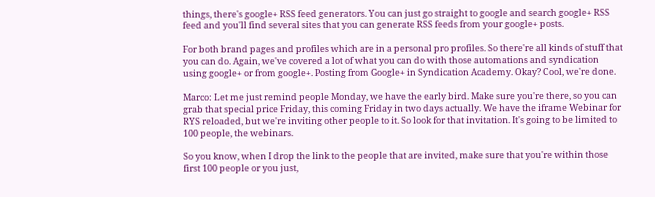things, there's google+ RSS feed generators. You can just go straight to google and search google+ RSS feed and you'll find several sites that you can generate RSS feeds from your google+ posts.

For both brand pages and profiles which are in a personal pro profiles. So there're all kinds of stuff that you can do. Again, we've covered a lot of what you can do with those automations and syndication using google+ or from google+. Posting from Google+ in Syndication Academy. Okay? Cool, we're done.

Marco: Let me just remind people Monday, we have the early bird. Make sure you're there, so you can grab that special price Friday, this coming Friday in two days actually. We have the iframe Webinar for RYS reloaded, but we're inviting other people to it. So look for that invitation. It's going to be limited to 100 people, the webinars.

So you know, when I drop the link to the people that are invited, make sure that you're within those first 100 people or you just,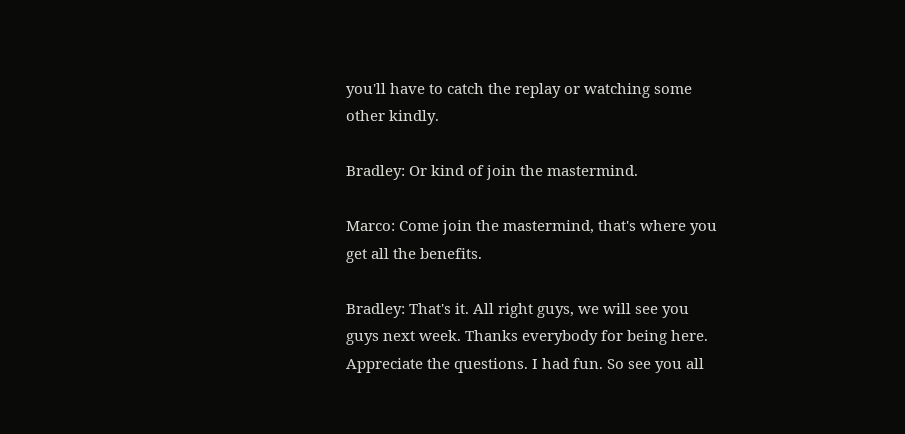you'll have to catch the replay or watching some other kindly.

Bradley: Or kind of join the mastermind.

Marco: Come join the mastermind, that's where you get all the benefits.

Bradley: That's it. All right guys, we will see you guys next week. Thanks everybody for being here. Appreciate the questions. I had fun. So see you all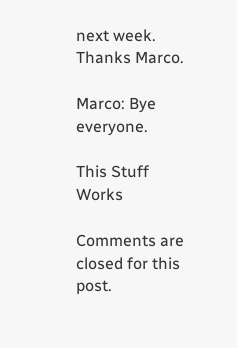next week. Thanks Marco.

Marco: Bye everyone.

This Stuff Works

Comments are closed for this post.